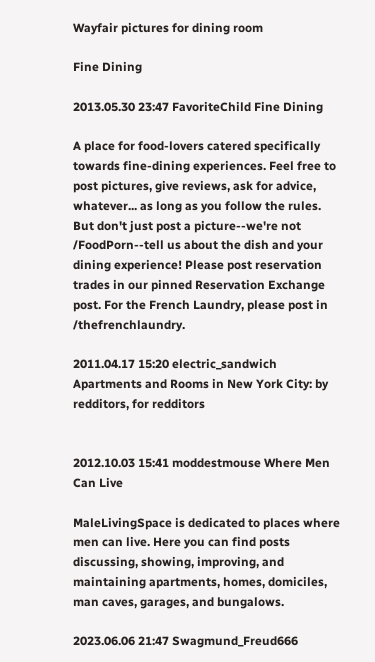Wayfair pictures for dining room

Fine Dining

2013.05.30 23:47 FavoriteChild Fine Dining

A place for food-lovers catered specifically towards fine-dining experiences. Feel free to post pictures, give reviews, ask for advice, whatever... as long as you follow the rules. But don't just post a picture--we're not /FoodPorn--tell us about the dish and your dining experience! Please post reservation trades in our pinned Reservation Exchange post. For the French Laundry, please post in /thefrenchlaundry.

2011.04.17 15:20 electric_sandwich Apartments and Rooms in New York City: by redditors, for redditors


2012.10.03 15:41 moddestmouse Where Men Can Live

MaleLivingSpace is dedicated to places where men can live. Here you can find posts discussing, showing, improving, and maintaining apartments, homes, domiciles, man caves, garages, and bungalows.

2023.06.06 21:47 Swagmund_Freud666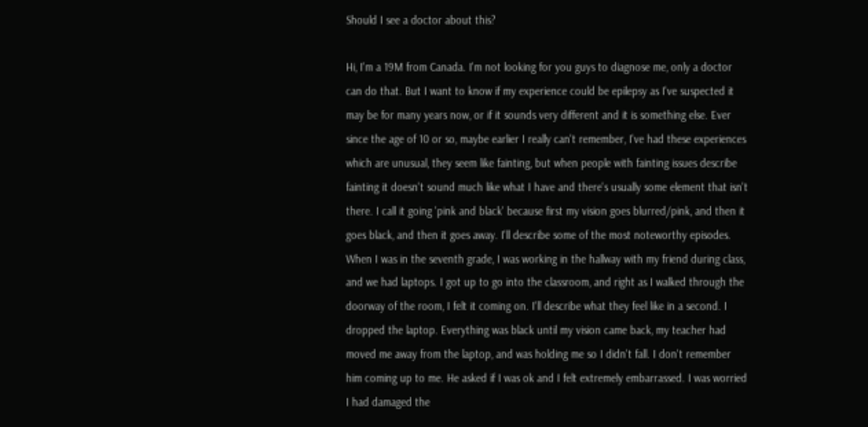Should I see a doctor about this?

Hi, I'm a 19M from Canada. I'm not looking for you guys to diagnose me, only a doctor can do that. But I want to know if my experience could be epilepsy as I've suspected it may be for many years now, or if it sounds very different and it is something else. Ever since the age of 10 or so, maybe earlier I really can't remember, I've had these experiences which are unusual, they seem like fainting, but when people with fainting issues describe fainting it doesn't sound much like what I have and there's usually some element that isn't there. I call it going 'pink and black' because first my vision goes blurred/pink, and then it goes black, and then it goes away. I'll describe some of the most noteworthy episodes. When I was in the seventh grade, I was working in the hallway with my friend during class, and we had laptops. I got up to go into the classroom, and right as I walked through the doorway of the room, I felt it coming on. I'll describe what they feel like in a second. I dropped the laptop. Everything was black until my vision came back, my teacher had moved me away from the laptop, and was holding me so I didn't fall. I don't remember him coming up to me. He asked if I was ok and I felt extremely embarrassed. I was worried I had damaged the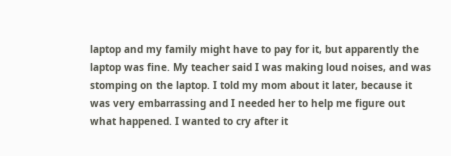laptop and my family might have to pay for it, but apparently the laptop was fine. My teacher said I was making loud noises, and was stomping on the laptop. I told my mom about it later, because it was very embarrassing and I needed her to help me figure out what happened. I wanted to cry after it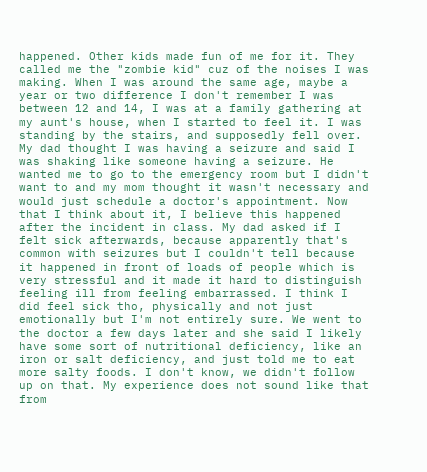happened. Other kids made fun of me for it. They called me the "zombie kid" cuz of the noises I was making. When I was around the same age, maybe a year or two difference I don't remember I was between 12 and 14, I was at a family gathering at my aunt's house, when I started to feel it. I was standing by the stairs, and supposedly fell over. My dad thought I was having a seizure and said I was shaking like someone having a seizure. He wanted me to go to the emergency room but I didn't want to and my mom thought it wasn't necessary and would just schedule a doctor's appointment. Now that I think about it, I believe this happened after the incident in class. My dad asked if I felt sick afterwards, because apparently that's common with seizures but I couldn't tell because it happened in front of loads of people which is very stressful and it made it hard to distinguish feeling ill from feeling embarrassed. I think I did feel sick tho, physically and not just emotionally but I'm not entirely sure. We went to the doctor a few days later and she said I likely have some sort of nutritional deficiency, like an iron or salt deficiency, and just told me to eat more salty foods. I don't know, we didn't follow up on that. My experience does not sound like that from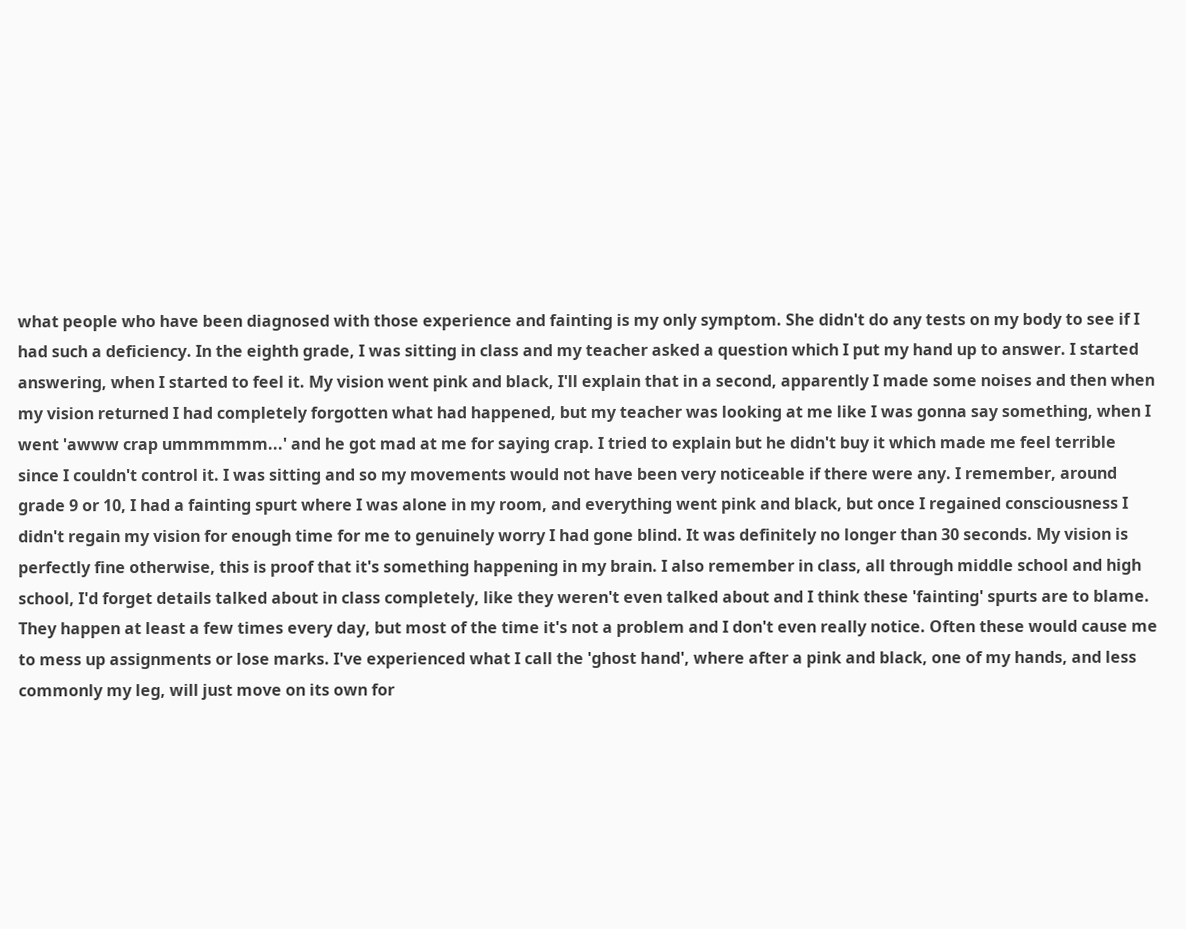what people who have been diagnosed with those experience and fainting is my only symptom. She didn't do any tests on my body to see if I had such a deficiency. In the eighth grade, I was sitting in class and my teacher asked a question which I put my hand up to answer. I started answering, when I started to feel it. My vision went pink and black, I'll explain that in a second, apparently I made some noises and then when my vision returned I had completely forgotten what had happened, but my teacher was looking at me like I was gonna say something, when I went 'awww crap ummmmmm...' and he got mad at me for saying crap. I tried to explain but he didn't buy it which made me feel terrible since I couldn't control it. I was sitting and so my movements would not have been very noticeable if there were any. I remember, around grade 9 or 10, I had a fainting spurt where I was alone in my room, and everything went pink and black, but once I regained consciousness I didn't regain my vision for enough time for me to genuinely worry I had gone blind. It was definitely no longer than 30 seconds. My vision is perfectly fine otherwise, this is proof that it's something happening in my brain. I also remember in class, all through middle school and high school, I'd forget details talked about in class completely, like they weren't even talked about and I think these 'fainting' spurts are to blame. They happen at least a few times every day, but most of the time it's not a problem and I don't even really notice. Often these would cause me to mess up assignments or lose marks. I've experienced what I call the 'ghost hand', where after a pink and black, one of my hands, and less commonly my leg, will just move on its own for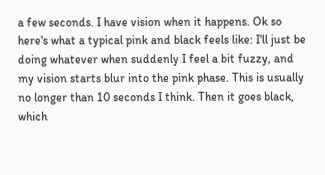a few seconds. I have vision when it happens. Ok so here's what a typical pink and black feels like: I'll just be doing whatever when suddenly I feel a bit fuzzy, and my vision starts blur into the pink phase. This is usually no longer than 10 seconds I think. Then it goes black, which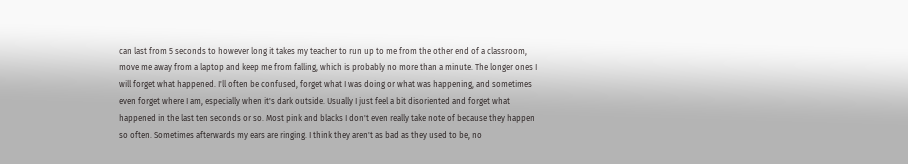can last from 5 seconds to however long it takes my teacher to run up to me from the other end of a classroom, move me away from a laptop and keep me from falling, which is probably no more than a minute. The longer ones I will forget what happened. I'll often be confused, forget what I was doing or what was happening, and sometimes even forget where I am, especially when it's dark outside. Usually I just feel a bit disoriented and forget what happened in the last ten seconds or so. Most pink and blacks I don't even really take note of because they happen so often. Sometimes afterwards my ears are ringing. I think they aren't as bad as they used to be, no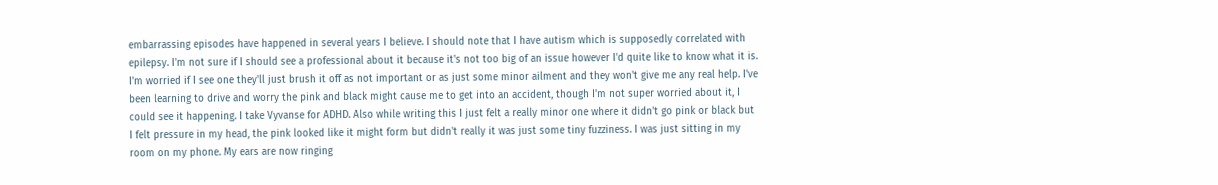embarrassing episodes have happened in several years I believe. I should note that I have autism which is supposedly correlated with epilepsy. I'm not sure if I should see a professional about it because it's not too big of an issue however I'd quite like to know what it is. I'm worried if I see one they'll just brush it off as not important or as just some minor ailment and they won't give me any real help. I've been learning to drive and worry the pink and black might cause me to get into an accident, though I'm not super worried about it, I could see it happening. I take Vyvanse for ADHD. Also while writing this I just felt a really minor one where it didn't go pink or black but I felt pressure in my head, the pink looked like it might form but didn't really it was just some tiny fuzziness. I was just sitting in my room on my phone. My ears are now ringing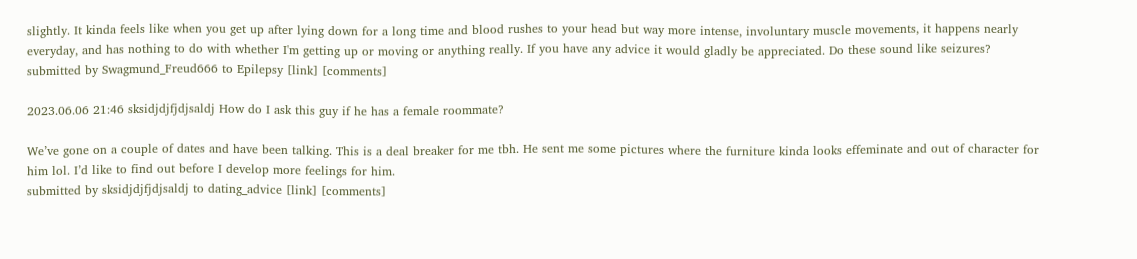slightly. It kinda feels like when you get up after lying down for a long time and blood rushes to your head but way more intense, involuntary muscle movements, it happens nearly everyday, and has nothing to do with whether I'm getting up or moving or anything really. If you have any advice it would gladly be appreciated. Do these sound like seizures?
submitted by Swagmund_Freud666 to Epilepsy [link] [comments]

2023.06.06 21:46 sksidjdjfjdjsaldj How do I ask this guy if he has a female roommate?

We’ve gone on a couple of dates and have been talking. This is a deal breaker for me tbh. He sent me some pictures where the furniture kinda looks effeminate and out of character for him lol. I’d like to find out before I develop more feelings for him.
submitted by sksidjdjfjdjsaldj to dating_advice [link] [comments]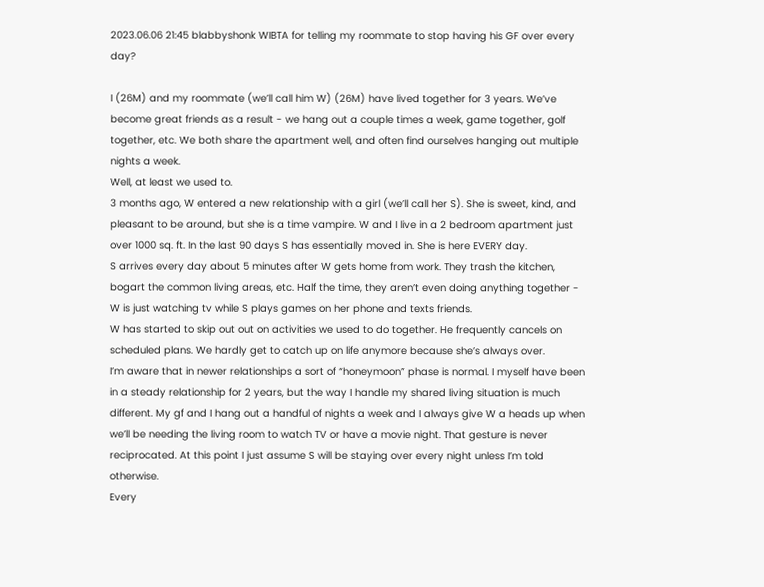2023.06.06 21:45 blabbyshonk WIBTA for telling my roommate to stop having his GF over every day?

I (26M) and my roommate (we’ll call him W) (26M) have lived together for 3 years. We’ve become great friends as a result - we hang out a couple times a week, game together, golf together, etc. We both share the apartment well, and often find ourselves hanging out multiple nights a week.
Well, at least we used to.
3 months ago, W entered a new relationship with a girl (we’ll call her S). She is sweet, kind, and pleasant to be around, but she is a time vampire. W and I live in a 2 bedroom apartment just over 1000 sq. ft. In the last 90 days S has essentially moved in. She is here EVERY day.
S arrives every day about 5 minutes after W gets home from work. They trash the kitchen, bogart the common living areas, etc. Half the time, they aren’t even doing anything together - W is just watching tv while S plays games on her phone and texts friends.
W has started to skip out out on activities we used to do together. He frequently cancels on scheduled plans. We hardly get to catch up on life anymore because she’s always over.
I’m aware that in newer relationships a sort of “honeymoon” phase is normal. I myself have been in a steady relationship for 2 years, but the way I handle my shared living situation is much different. My gf and I hang out a handful of nights a week and I always give W a heads up when we’ll be needing the living room to watch TV or have a movie night. That gesture is never reciprocated. At this point I just assume S will be staying over every night unless I’m told otherwise.
Every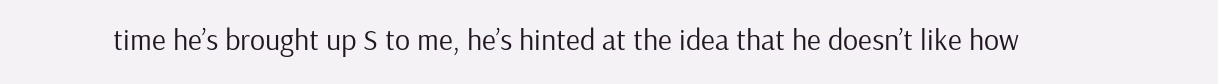time he’s brought up S to me, he’s hinted at the idea that he doesn’t like how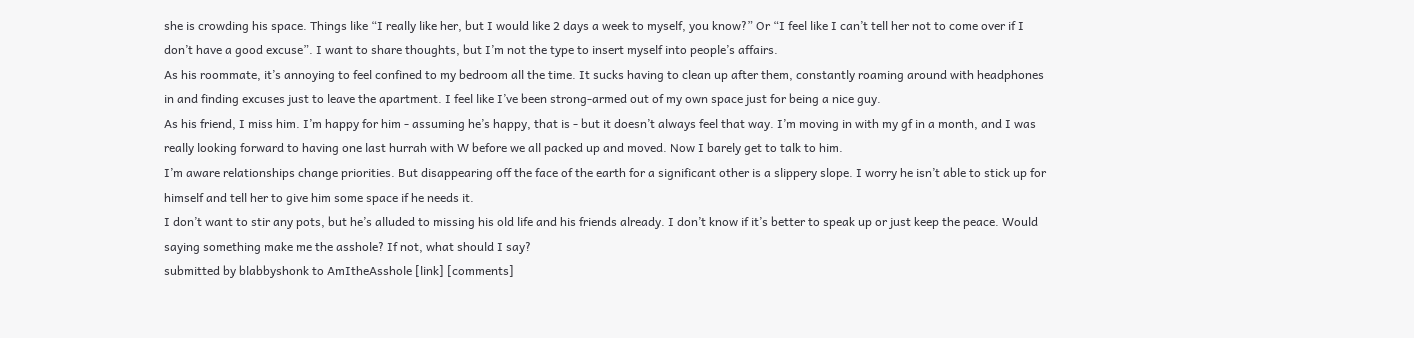she is crowding his space. Things like “I really like her, but I would like 2 days a week to myself, you know?” Or “I feel like I can’t tell her not to come over if I don’t have a good excuse”. I want to share thoughts, but I’m not the type to insert myself into people’s affairs.
As his roommate, it’s annoying to feel confined to my bedroom all the time. It sucks having to clean up after them, constantly roaming around with headphones in and finding excuses just to leave the apartment. I feel like I’ve been strong-armed out of my own space just for being a nice guy.
As his friend, I miss him. I’m happy for him - assuming he’s happy, that is - but it doesn’t always feel that way. I’m moving in with my gf in a month, and I was really looking forward to having one last hurrah with W before we all packed up and moved. Now I barely get to talk to him.
I’m aware relationships change priorities. But disappearing off the face of the earth for a significant other is a slippery slope. I worry he isn’t able to stick up for himself and tell her to give him some space if he needs it.
I don’t want to stir any pots, but he’s alluded to missing his old life and his friends already. I don’t know if it’s better to speak up or just keep the peace. Would saying something make me the asshole? If not, what should I say?
submitted by blabbyshonk to AmItheAsshole [link] [comments]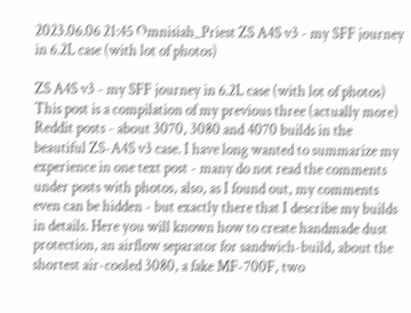2023.06.06 21:45 Omnisiah_Priest ZS A4S v3 - my SFF journey in 6.2L case (with lot of photos)

ZS A4S v3 - my SFF journey in 6.2L case (with lot of photos)
This post is a compilation of my previous three (actually more) Reddit posts - about 3070, 3080 and 4070 builds in the beautiful ZS-A4S v3 case. I have long wanted to summarize my experience in one text post - many do not read the comments under posts with photos, also, as I found out, my comments even can be hidden - but exactly there that I describe my builds in details. Here you will known how to create handmade dust protection, an airflow separator for sandwich-build, about the shortest air-cooled 3080, a fake MF-700F, two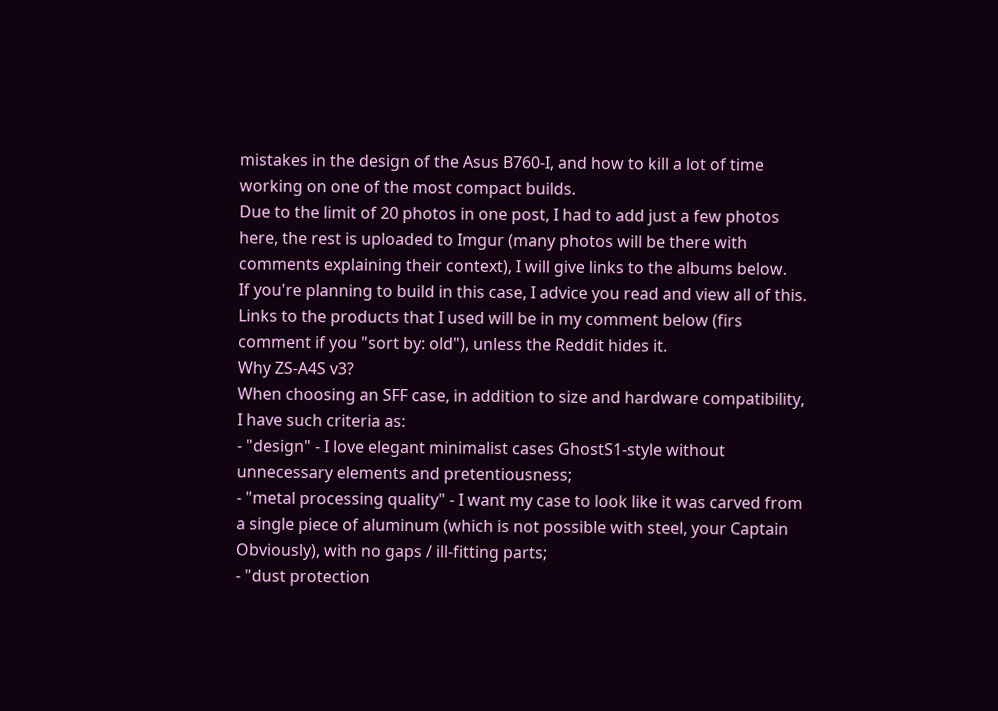mistakes in the design of the Asus B760-I, and how to kill a lot of time working on one of the most compact builds.
Due to the limit of 20 photos in one post, I had to add just a few photos here, the rest is uploaded to Imgur (many photos will be there with comments explaining their context), I will give links to the albums below.
If you're planning to build in this case, I advice you read and view all of this.
Links to the products that I used will be in my comment below (firs comment if you "sort by: old"), unless the Reddit hides it.
Why ZS-A4S v3?
When choosing an SFF case, in addition to size and hardware compatibility, I have such criteria as:
- "design" - I love elegant minimalist cases GhostS1-style without unnecessary elements and pretentiousness;
- "metal processing quality" - I want my case to look like it was carved from a single piece of aluminum (which is not possible with steel, your Captain Obviously), with no gaps / ill-fitting parts;
- "dust protection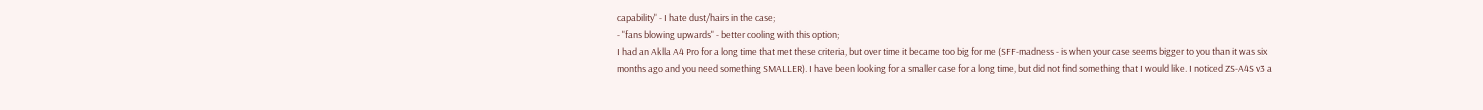capability" - I hate dust/hairs in the case;
- "fans blowing upwards" - better cooling with this option;
I had an Aklla A4 Pro for a long time that met these criteria, but over time it became too big for me (SFF-madness - is when your case seems bigger to you than it was six months ago and you need something SMALLER). I have been looking for a smaller case for a long time, but did not find something that I would like. I noticed ZS-A4S v3 a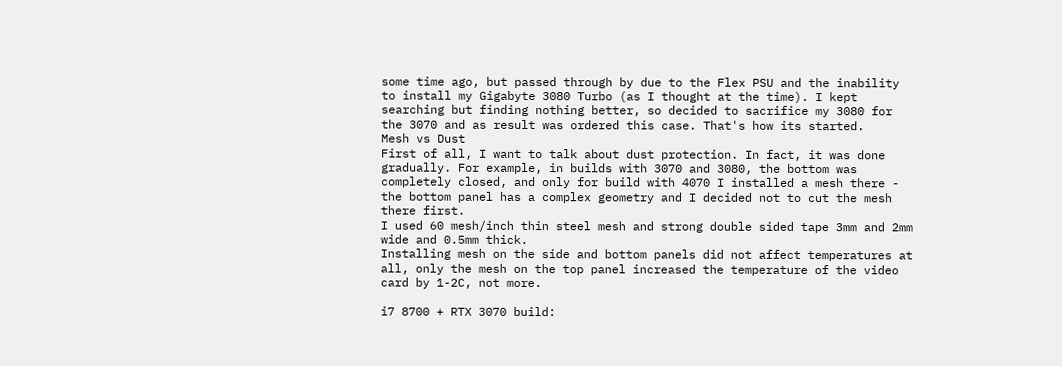some time ago, but passed through by due to the Flex PSU and the inability to install my Gigabyte 3080 Turbo (as I thought at the time). I kept searching but finding nothing better, so decided to sacrifice my 3080 for the 3070 and as result was ordered this case. That's how its started.
Mesh vs Dust
First of all, I want to talk about dust protection. In fact, it was done gradually. For example, in builds with 3070 and 3080, the bottom was completely closed, and only for build with 4070 I installed a mesh there - the bottom panel has a complex geometry and I decided not to cut the mesh there first.
I used 60 mesh/inch thin steel mesh and strong double sided tape 3mm and 2mm wide and 0.5mm thick.
Installing mesh on the side and bottom panels did not affect temperatures at all, only the mesh on the top panel increased the temperature of the video card by 1-2C, not more.

i7 8700 + RTX 3070 build: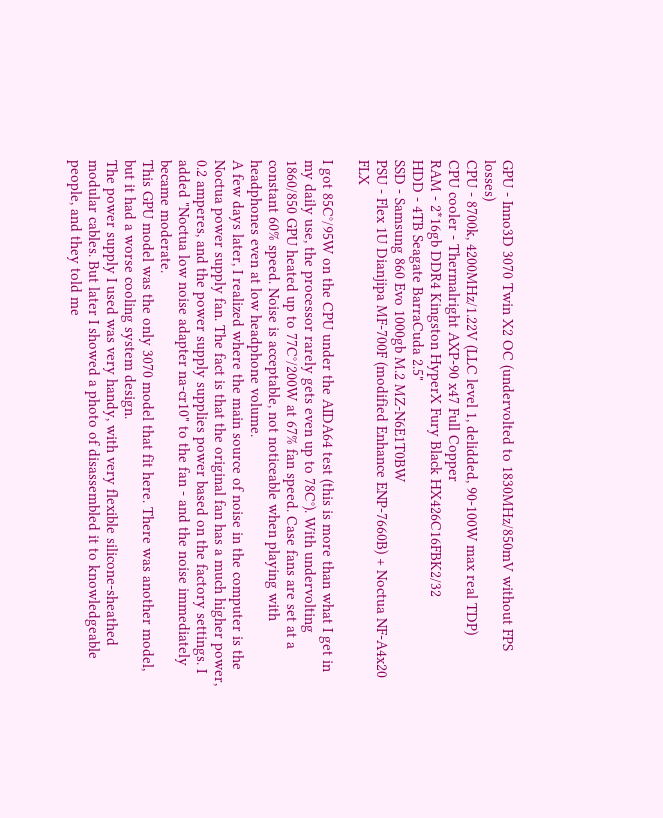GPU - Inno3D 3070 Twin X2 OC (undervolted to 1830MHz/850mV without FPS losses)
CPU - 8700k, 4200MHz/1.22V (LLC level 1, delidded, 90-100W max real TDP)
CPU cooler - Thermalright AXP-90 x47 Full Copper
RAM - 2*16gb DDR4 Kingston HyperX Fury Black HX426C16FBK2/32
HDD - 4TB Seagate BarraCuda 2.5"
SSD - Samsung 860 Evo 1000gb M.2 MZ-N6E1T0BW
PSU - Flex 1U Dianjipa MF-700F (modified Enhance ENP-7660B) + Noctua NF-A4x20 FLX

I got 85C°/95W on the CPU under the AIDA64 test (this is more than what I get in my daily use, the processor rarely gets even up to 78C°). With undervolting 1860/850 GPU heated up to 77C°/200W at 67% fan speed. Case fans are set at a constant 60% speed. Noise is acceptable, not noticeable when playing with headphones even at low headphone volume.
A few days later, I realized where the main source of noise in the computer is the Noctua power supply fan. The fact is that the original fan has a much higher power, 0.2 amperes, and the power supply supplies power based on the factory settings. I added "Noctua low noise adapter na-cr10" to the fan - and the noise immediately became moderate.
This GPU model was the only 3070 model that fit here. There was another model, but it had a worse cooling system design.
The power supply I used was very handy, with very flexible silicone-sheathed modular cables. But later I showed a photo of disassembled it to knowledgeable people, and they told me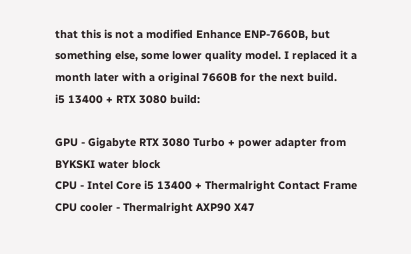that this is not a modified Enhance ENP-7660B, but something else, some lower quality model. I replaced it a month later with a original 7660B for the next build.
i5 13400 + RTX 3080 build:

GPU - Gigabyte RTX 3080 Turbo + power adapter from BYKSKI water block
CPU - Intel Core i5 13400 + Thermalright Contact Frame
CPU cooler - Thermalright AXP90 X47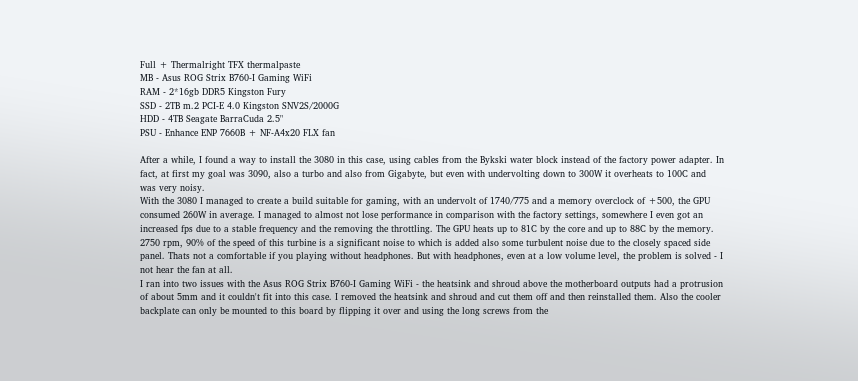Full + Thermalright TFX thermalpaste
MB - Asus ROG Strix B760-I Gaming WiFi
RAM - 2*16gb DDR5 Kingston Fury
SSD - 2TB m.2 PCI-E 4.0 Kingston SNV2S/2000G
HDD - 4TB Seagate BarraCuda 2.5"
PSU - Enhance ENP 7660B + NF-A4x20 FLX fan

After a while, I found a way to install the 3080 in this case, using cables from the Bykski water block instead of the factory power adapter. In fact, at first my goal was 3090, also a turbo and also from Gigabyte, but even with undervolting down to 300W it overheats to 100C and was very noisy.
With the 3080 I managed to create a build suitable for gaming, with an undervolt of 1740/775 and a memory overclock of +500, the GPU consumed 260W in average. I managed to almost not lose performance in comparison with the factory settings, somewhere I even got an increased fps due to a stable frequency and the removing the throttling. The GPU heats up to 81C by the core and up to 88C by the memory. 2750 rpm, 90% of the speed of this turbine is a significant noise to which is added also some turbulent noise due to the closely spaced side panel. Thats not a comfortable if you playing without headphones. But with headphones, even at a low volume level, the problem is solved - I not hear the fan at all.
I ran into two issues with the Asus ROG Strix B760-I Gaming WiFi - the heatsink and shroud above the motherboard outputs had a protrusion of about 5mm and it couldn't fit into this case. I removed the heatsink and shroud and cut them off and then reinstalled them. Also the cooler backplate can only be mounted to this board by flipping it over and using the long screws from the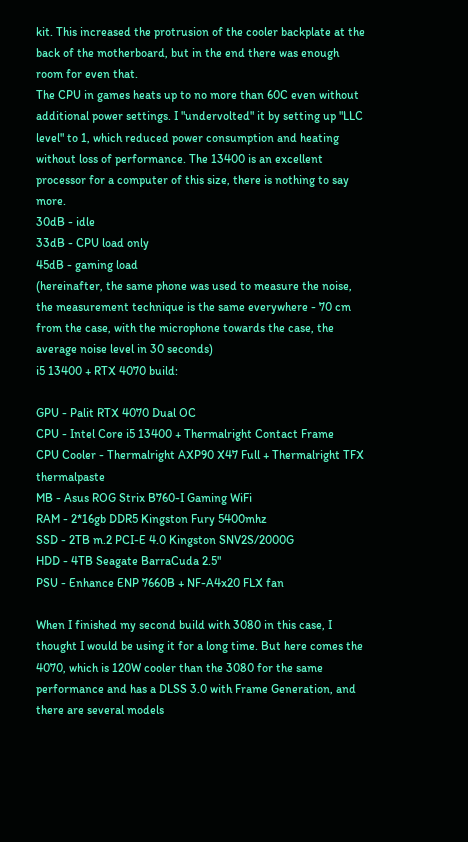kit. This increased the protrusion of the cooler backplate at the back of the motherboard, but in the end there was enough room for even that.
The CPU in games heats up to no more than 60C even without additional power settings. I "undervolted" it by setting up "LLC level" to 1, which reduced power consumption and heating without loss of performance. The 13400 is an excellent processor for a computer of this size, there is nothing to say more.
30dB - idle
33dB - CPU load only
45dB - gaming load
(hereinafter, the same phone was used to measure the noise, the measurement technique is the same everywhere - 70 cm from the case, with the microphone towards the case, the average noise level in 30 seconds)
i5 13400 + RTX 4070 build:

GPU - Palit RTX 4070 Dual OC
CPU - Intel Core i5 13400 + Thermalright Contact Frame
CPU Cooler - Thermalright AXP90 X47 Full + Thermalright TFX thermalpaste
MB - Asus ROG Strix B760-I Gaming WiFi
RAM - 2*16gb DDR5 Kingston Fury 5400mhz
SSD - 2TB m.2 PCI-E 4.0 Kingston SNV2S/2000G
HDD - 4TB Seagate BarraCuda 2.5"
PSU - Enhance ENP 7660B + NF-A4x20 FLX fan

When I finished my second build with 3080 in this case, I thought I would be using it for a long time. But here comes the 4070, which is 120W cooler than the 3080 for the same performance and has a DLSS 3.0 with Frame Generation, and there are several models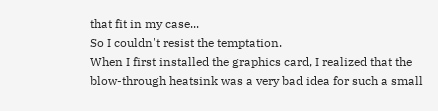that fit in my case...
So I couldn't resist the temptation.
When I first installed the graphics card, I realized that the blow-through heatsink was a very bad idea for such a small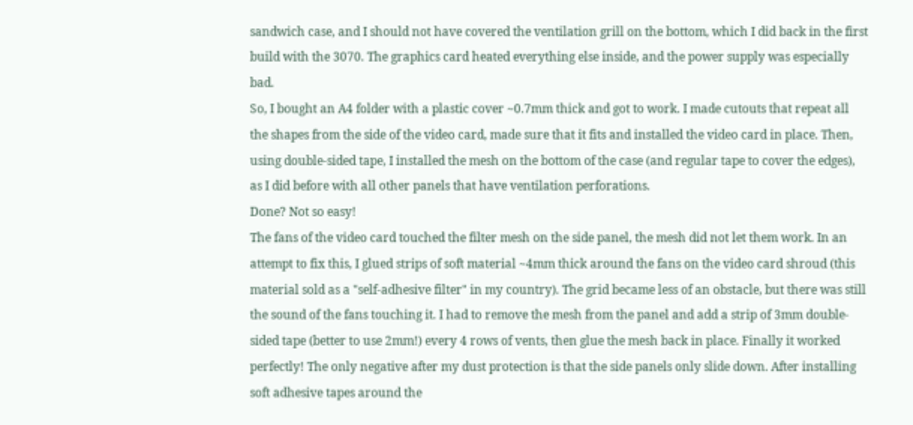sandwich case, and I should not have covered the ventilation grill on the bottom, which I did back in the first build with the 3070. The graphics card heated everything else inside, and the power supply was especially bad.
So, I bought an A4 folder with a plastic cover ~0.7mm thick and got to work. I made cutouts that repeat all the shapes from the side of the video card, made sure that it fits and installed the video card in place. Then, using double-sided tape, I installed the mesh on the bottom of the case (and regular tape to cover the edges), as I did before with all other panels that have ventilation perforations.
Done? Not so easy!
The fans of the video card touched the filter mesh on the side panel, the mesh did not let them work. In an attempt to fix this, I glued strips of soft material ~4mm thick around the fans on the video card shroud (this material sold as a "self-adhesive filter" in my country). The grid became less of an obstacle, but there was still the sound of the fans touching it. I had to remove the mesh from the panel and add a strip of 3mm double-sided tape (better to use 2mm!) every 4 rows of vents, then glue the mesh back in place. Finally it worked perfectly! The only negative after my dust protection is that the side panels only slide down. After installing soft adhesive tapes around the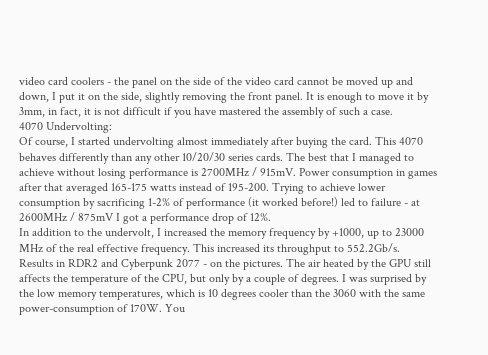video card coolers - the panel on the side of the video card cannot be moved up and down, I put it on the side, slightly removing the front panel. It is enough to move it by 3mm, in fact, it is not difficult if you have mastered the assembly of such a case.
4070 Undervolting:
Of course, I started undervolting almost immediately after buying the card. This 4070 behaves differently than any other 10/20/30 series cards. The best that I managed to achieve without losing performance is 2700MHz / 915mV. Power consumption in games after that averaged 165-175 watts instead of 195-200. Trying to achieve lower consumption by sacrificing 1-2% of performance (it worked before!) led to failure - at 2600MHz / 875mV I got a performance drop of 12%.
In addition to the undervolt, I increased the memory frequency by +1000, up to 23000 MHz of the real effective frequency. This increased its throughput to 552.2Gb/s.
Results in RDR2 and Cyberpunk 2077 - on the pictures. The air heated by the GPU still affects the temperature of the CPU, but only by a couple of degrees. I was surprised by the low memory temperatures, which is 10 degrees cooler than the 3060 with the same power-consumption of 170W. You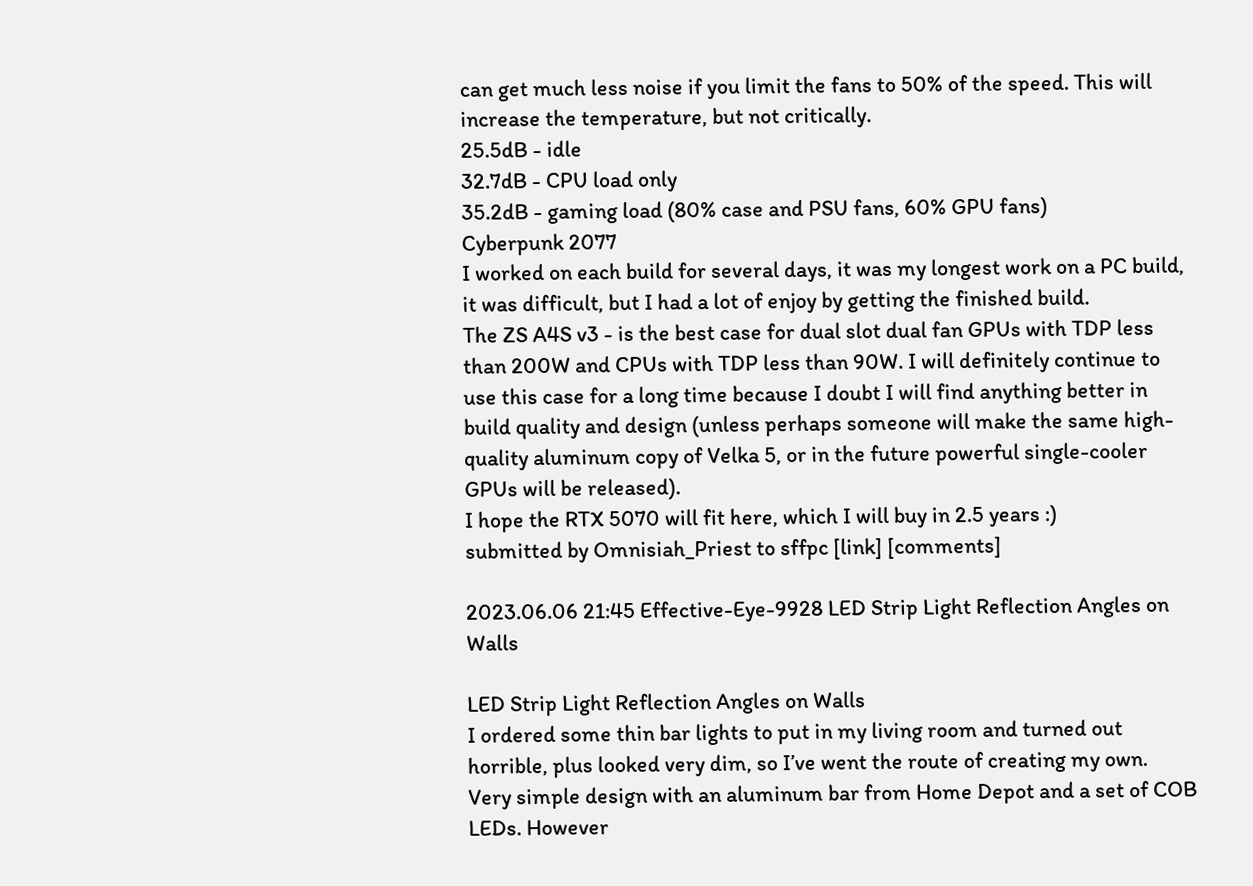can get much less noise if you limit the fans to 50% of the speed. This will increase the temperature, but not critically.
25.5dB - idle
32.7dB - CPU load only
35.2dB - gaming load (80% case and PSU fans, 60% GPU fans)
Cyberpunk 2077
I worked on each build for several days, it was my longest work on a PC build, it was difficult, but I had a lot of enjoy by getting the finished build.
The ZS A4S v3 - is the best case for dual slot dual fan GPUs with TDP less than 200W and CPUs with TDP less than 90W. I will definitely continue to use this case for a long time because I doubt I will find anything better in build quality and design (unless perhaps someone will make the same high-quality aluminum copy of Velka 5, or in the future powerful single-cooler GPUs will be released).
I hope the RTX 5070 will fit here, which I will buy in 2.5 years :)
submitted by Omnisiah_Priest to sffpc [link] [comments]

2023.06.06 21:45 Effective-Eye-9928 LED Strip Light Reflection Angles on Walls

LED Strip Light Reflection Angles on Walls
I ordered some thin bar lights to put in my living room and turned out horrible, plus looked very dim, so I’ve went the route of creating my own.
Very simple design with an aluminum bar from Home Depot and a set of COB LEDs. However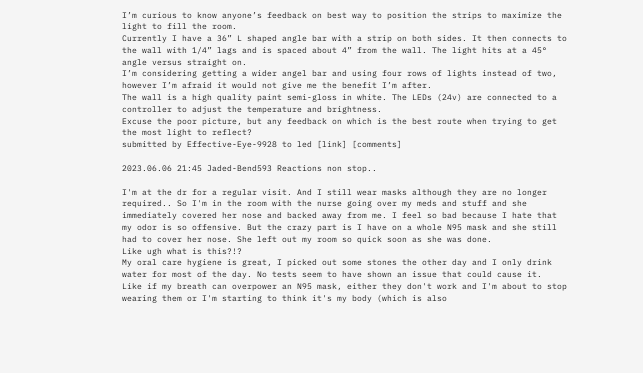I’m curious to know anyone’s feedback on best way to position the strips to maximize the light to fill the room.
Currently I have a 36” L shaped angle bar with a strip on both sides. It then connects to the wall with 1/4” lags and is spaced about 4” from the wall. The light hits at a 45° angle versus straight on.
I’m considering getting a wider angel bar and using four rows of lights instead of two, however I’m afraid it would not give me the benefit I’m after.
The wall is a high quality paint semi-gloss in white. The LEDs (24v) are connected to a controller to adjust the temperature and brightness.
Excuse the poor picture, but any feedback on which is the best route when trying to get the most light to reflect?
submitted by Effective-Eye-9928 to led [link] [comments]

2023.06.06 21:45 Jaded-Bend593 Reactions non stop..

I'm at the dr for a regular visit. And I still wear masks although they are no longer required.. So I'm in the room with the nurse going over my meds and stuff and she immediately covered her nose and backed away from me. I feel so bad because I hate that my odor is so offensive. But the crazy part is I have on a whole N95 mask and she still had to cover her nose. She left out my room so quick soon as she was done.
Like ugh what is this?!?
My oral care hygiene is great, I picked out some stones the other day and I only drink water for most of the day. No tests seem to have shown an issue that could cause it.
Like if my breath can overpower an N95 mask, either they don't work and I'm about to stop wearing them or I'm starting to think it's my body (which is also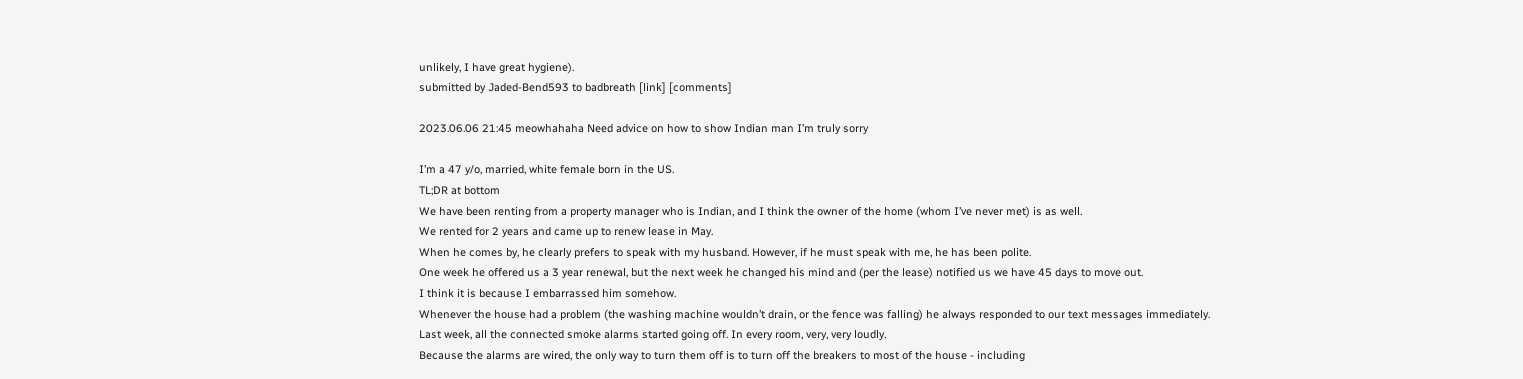unlikely, I have great hygiene).
submitted by Jaded-Bend593 to badbreath [link] [comments]

2023.06.06 21:45 meowhahaha Need advice on how to show Indian man I’m truly sorry

I’m a 47 y/o, married, white female born in the US.
TL;DR at bottom
We have been renting from a property manager who is Indian, and I think the owner of the home (whom I’ve never met) is as well.
We rented for 2 years and came up to renew lease in May.
When he comes by, he clearly prefers to speak with my husband. However, if he must speak with me, he has been polite.
One week he offered us a 3 year renewal, but the next week he changed his mind and (per the lease) notified us we have 45 days to move out.
I think it is because I embarrassed him somehow.
Whenever the house had a problem (the washing machine wouldn’t drain, or the fence was falling) he always responded to our text messages immediately.
Last week, all the connected smoke alarms started going off. In every room, very, very loudly.
Because the alarms are wired, the only way to turn them off is to turn off the breakers to most of the house - including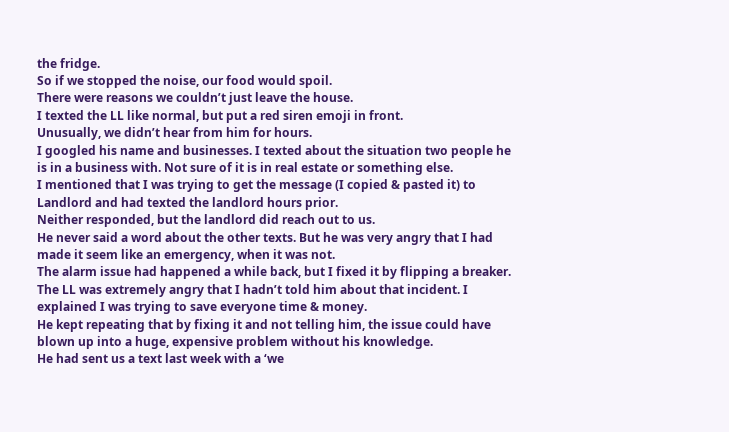the fridge.
So if we stopped the noise, our food would spoil.
There were reasons we couldn’t just leave the house.
I texted the LL like normal, but put a red siren emoji in front.
Unusually, we didn’t hear from him for hours.
I googled his name and businesses. I texted about the situation two people he is in a business with. Not sure of it is in real estate or something else.
I mentioned that I was trying to get the message (I copied & pasted it) to Landlord and had texted the landlord hours prior.
Neither responded, but the landlord did reach out to us.
He never said a word about the other texts. But he was very angry that I had made it seem like an emergency, when it was not.
The alarm issue had happened a while back, but I fixed it by flipping a breaker.
The LL was extremely angry that I hadn’t told him about that incident. I explained I was trying to save everyone time & money.
He kept repeating that by fixing it and not telling him, the issue could have blown up into a huge, expensive problem without his knowledge.
He had sent us a text last week with a ‘we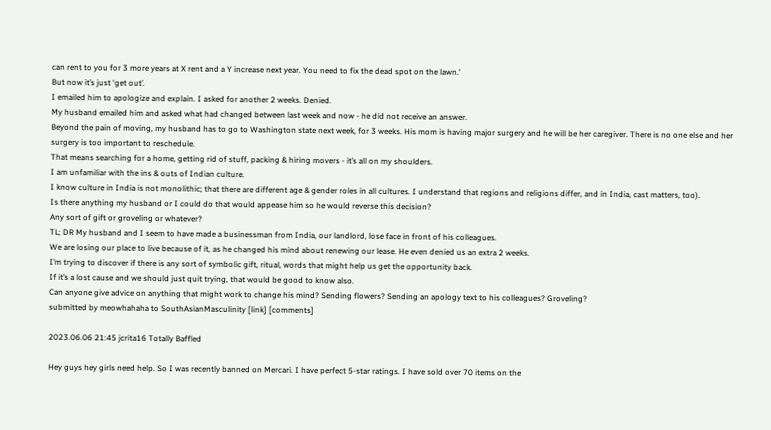can rent to you for 3 more years at X rent and a Y increase next year. You need to fix the dead spot on the lawn.’
But now it’s just ‘get out’.
I emailed him to apologize and explain. I asked for another 2 weeks. Denied.
My husband emailed him and asked what had changed between last week and now - he did not receive an answer.
Beyond the pain of moving, my husband has to go to Washington state next week, for 3 weeks. His mom is having major surgery and he will be her caregiver. There is no one else and her surgery is too important to reschedule.
That means searching for a home, getting rid of stuff, packing & hiring movers - it’s all on my shoulders.
I am unfamiliar with the ins & outs of Indian culture.
I know culture in India is not monolithic; that there are different age & gender roles in all cultures. I understand that regions and religions differ, and in India, cast matters, too).
Is there anything my husband or I could do that would appease him so he would reverse this decision?
Any sort of gift or groveling or whatever?
TL; DR My husband and I seem to have made a businessman from India, our landlord, lose face in front of his colleagues.
We are losing our place to live because of it, as he changed his mind about renewing our lease. He even denied us an extra 2 weeks.
I’m trying to discover if there is any sort of symbolic gift, ritual, words that might help us get the opportunity back.
If it’s a lost cause and we should just quit trying, that would be good to know also.
Can anyone give advice on anything that might work to change his mind? Sending flowers? Sending an apology text to his colleagues? Groveling?
submitted by meowhahaha to SouthAsianMasculinity [link] [comments]

2023.06.06 21:45 jcrita16 Totally Baffled

Hey guys hey girls need help. So I was recently banned on Mercari. I have perfect 5-star ratings. I have sold over 70 items on the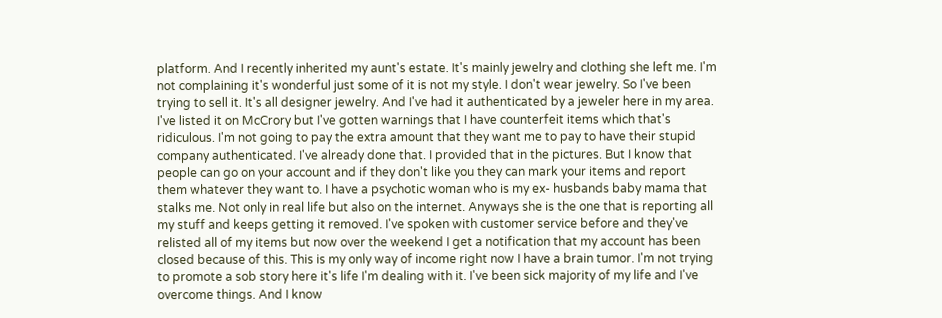platform. And I recently inherited my aunt's estate. It's mainly jewelry and clothing she left me. I'm not complaining it's wonderful just some of it is not my style. I don't wear jewelry. So I've been trying to sell it. It's all designer jewelry. And I've had it authenticated by a jeweler here in my area. I've listed it on McCrory but I've gotten warnings that I have counterfeit items which that's ridiculous. I'm not going to pay the extra amount that they want me to pay to have their stupid company authenticated. I've already done that. I provided that in the pictures. But I know that people can go on your account and if they don't like you they can mark your items and report them whatever they want to. I have a psychotic woman who is my ex- husbands baby mama that stalks me. Not only in real life but also on the internet. Anyways she is the one that is reporting all my stuff and keeps getting it removed. I've spoken with customer service before and they've relisted all of my items but now over the weekend I get a notification that my account has been closed because of this. This is my only way of income right now I have a brain tumor. I'm not trying to promote a sob story here it's life I'm dealing with it. I've been sick majority of my life and I've overcome things. And I know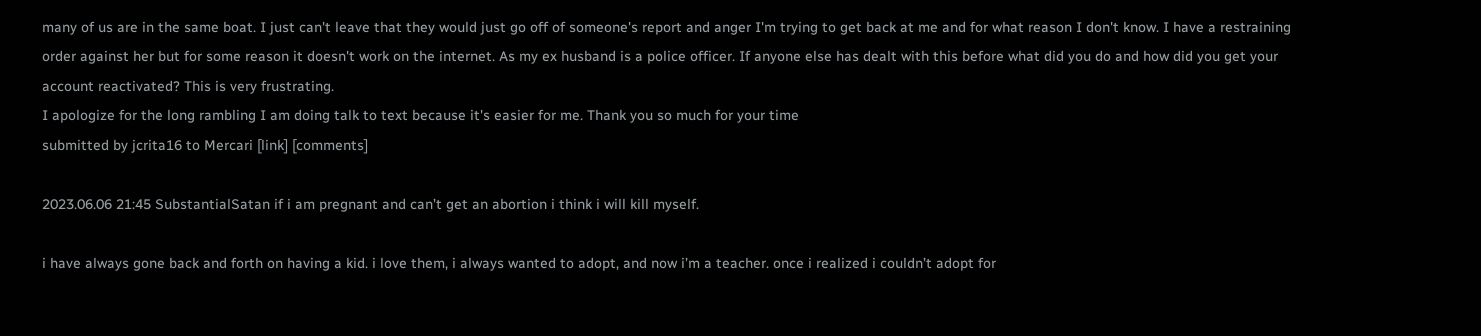many of us are in the same boat. I just can't leave that they would just go off of someone's report and anger I'm trying to get back at me and for what reason I don't know. I have a restraining order against her but for some reason it doesn't work on the internet. As my ex husband is a police officer. If anyone else has dealt with this before what did you do and how did you get your account reactivated? This is very frustrating.
I apologize for the long rambling I am doing talk to text because it's easier for me. Thank you so much for your time
submitted by jcrita16 to Mercari [link] [comments]

2023.06.06 21:45 SubstantialSatan if i am pregnant and can’t get an abortion i think i will kill myself.

i have always gone back and forth on having a kid. i love them, i always wanted to adopt, and now i’m a teacher. once i realized i couldn’t adopt for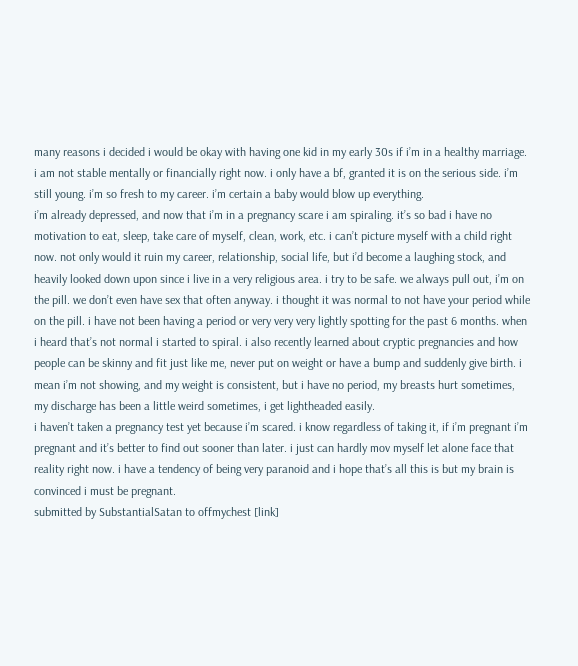many reasons i decided i would be okay with having one kid in my early 30s if i’m in a healthy marriage. i am not stable mentally or financially right now. i only have a bf, granted it is on the serious side. i’m still young. i’m so fresh to my career. i’m certain a baby would blow up everything.
i’m already depressed, and now that i’m in a pregnancy scare i am spiraling. it’s so bad i have no motivation to eat, sleep, take care of myself, clean, work, etc. i can’t picture myself with a child right now. not only would it ruin my career, relationship, social life, but i’d become a laughing stock, and heavily looked down upon since i live in a very religious area. i try to be safe. we always pull out, i’m on the pill. we don’t even have sex that often anyway. i thought it was normal to not have your period while on the pill. i have not been having a period or very very very lightly spotting for the past 6 months. when i heard that’s not normal i started to spiral. i also recently learned about cryptic pregnancies and how people can be skinny and fit just like me, never put on weight or have a bump and suddenly give birth. i mean i’m not showing, and my weight is consistent, but i have no period, my breasts hurt sometimes, my discharge has been a little weird sometimes, i get lightheaded easily.
i haven’t taken a pregnancy test yet because i’m scared. i know regardless of taking it, if i’m pregnant i’m pregnant and it’s better to find out sooner than later. i just can hardly mov myself let alone face that reality right now. i have a tendency of being very paranoid and i hope that’s all this is but my brain is convinced i must be pregnant.
submitted by SubstantialSatan to offmychest [link]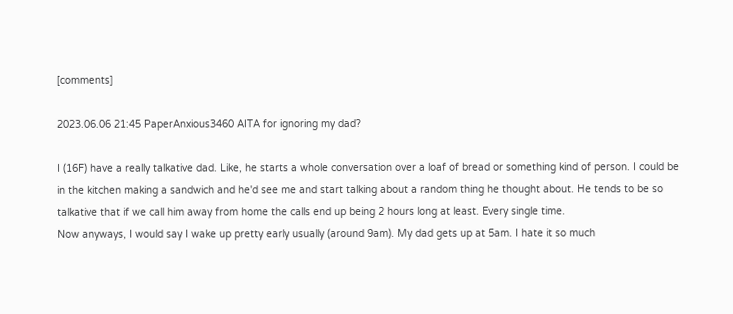[comments]

2023.06.06 21:45 PaperAnxious3460 AITA for ignoring my dad?

I (16F) have a really talkative dad. Like, he starts a whole conversation over a loaf of bread or something kind of person. I could be in the kitchen making a sandwich and he'd see me and start talking about a random thing he thought about. He tends to be so talkative that if we call him away from home the calls end up being 2 hours long at least. Every single time.
Now anyways, I would say I wake up pretty early usually (around 9am). My dad gets up at 5am. I hate it so much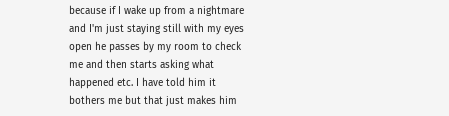because if I wake up from a nightmare and I'm just staying still with my eyes open he passes by my room to check me and then starts asking what happened etc. I have told him it bothers me but that just makes him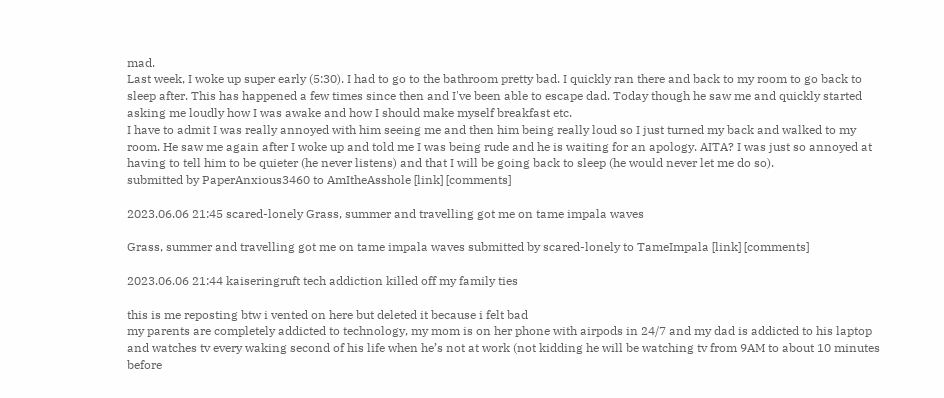mad.
Last week, I woke up super early (5:30). I had to go to the bathroom pretty bad. I quickly ran there and back to my room to go back to sleep after. This has happened a few times since then and I've been able to escape dad. Today though he saw me and quickly started asking me loudly how I was awake and how I should make myself breakfast etc.
I have to admit I was really annoyed with him seeing me and then him being really loud so I just turned my back and walked to my room. He saw me again after I woke up and told me I was being rude and he is waiting for an apology. AITA? I was just so annoyed at having to tell him to be quieter (he never listens) and that I will be going back to sleep (he would never let me do so).
submitted by PaperAnxious3460 to AmItheAsshole [link] [comments]

2023.06.06 21:45 scared-lonely Grass, summer and travelling got me on tame impala waves

Grass, summer and travelling got me on tame impala waves submitted by scared-lonely to TameImpala [link] [comments]

2023.06.06 21:44 kaiseringruft tech addiction killed off my family ties

this is me reposting btw i vented on here but deleted it because i felt bad
my parents are completely addicted to technology, my mom is on her phone with airpods in 24/7 and my dad is addicted to his laptop and watches tv every waking second of his life when he’s not at work (not kidding he will be watching tv from 9AM to about 10 minutes before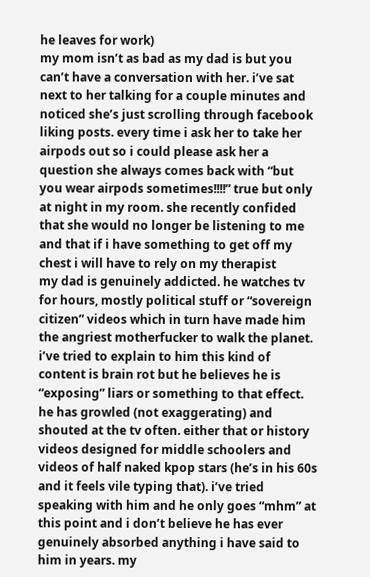he leaves for work)
my mom isn’t as bad as my dad is but you can’t have a conversation with her. i’ve sat next to her talking for a couple minutes and noticed she’s just scrolling through facebook liking posts. every time i ask her to take her airpods out so i could please ask her a question she always comes back with “but you wear airpods sometimes!!!!” true but only at night in my room. she recently confided that she would no longer be listening to me and that if i have something to get off my chest i will have to rely on my therapist
my dad is genuinely addicted. he watches tv for hours, mostly political stuff or “sovereign citizen” videos which in turn have made him the angriest motherfucker to walk the planet. i’ve tried to explain to him this kind of content is brain rot but he believes he is “exposing” liars or something to that effect. he has growled (not exaggerating) and shouted at the tv often. either that or history videos designed for middle schoolers and videos of half naked kpop stars (he’s in his 60s and it feels vile typing that). i’ve tried speaking with him and he only goes “mhm” at this point and i don’t believe he has ever genuinely absorbed anything i have said to him in years. my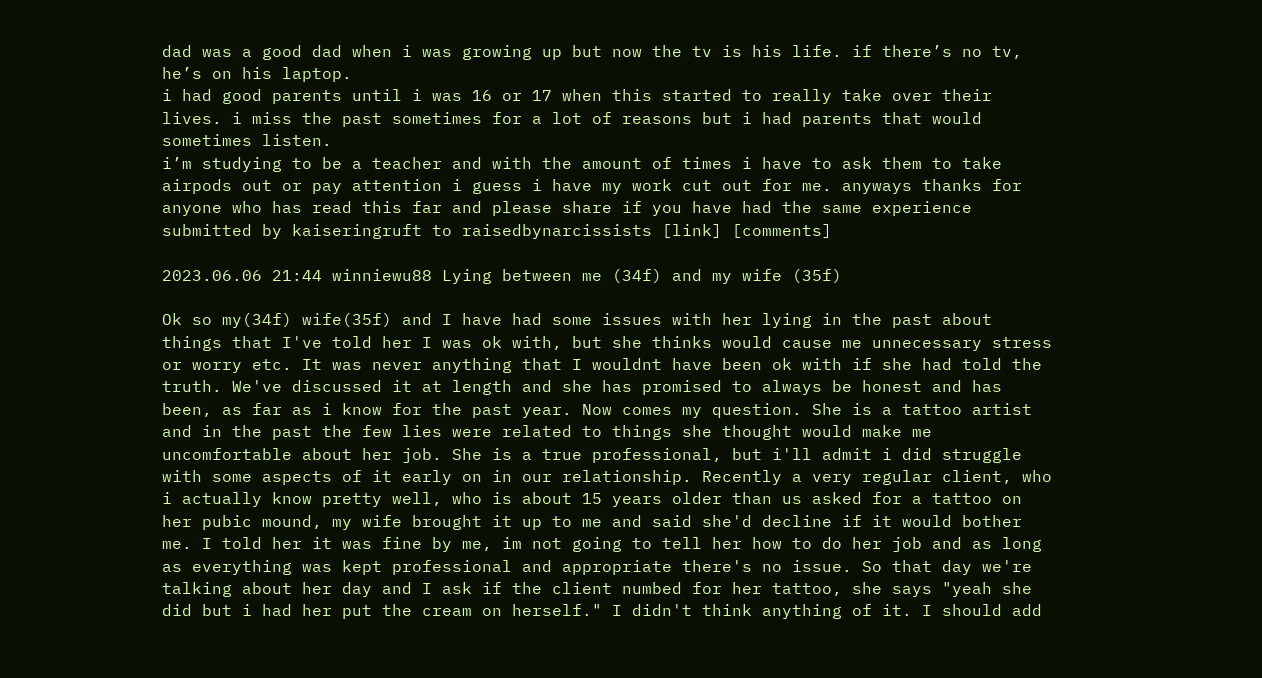dad was a good dad when i was growing up but now the tv is his life. if there’s no tv, he’s on his laptop.
i had good parents until i was 16 or 17 when this started to really take over their lives. i miss the past sometimes for a lot of reasons but i had parents that would sometimes listen.
i’m studying to be a teacher and with the amount of times i have to ask them to take airpods out or pay attention i guess i have my work cut out for me. anyways thanks for anyone who has read this far and please share if you have had the same experience
submitted by kaiseringruft to raisedbynarcissists [link] [comments]

2023.06.06 21:44 winniewu88 Lying between me (34f) and my wife (35f)

Ok so my(34f) wife(35f) and I have had some issues with her lying in the past about things that I've told her I was ok with, but she thinks would cause me unnecessary stress or worry etc. It was never anything that I wouldnt have been ok with if she had told the truth. We've discussed it at length and she has promised to always be honest and has been, as far as i know for the past year. Now comes my question. She is a tattoo artist and in the past the few lies were related to things she thought would make me uncomfortable about her job. She is a true professional, but i'll admit i did struggle with some aspects of it early on in our relationship. Recently a very regular client, who i actually know pretty well, who is about 15 years older than us asked for a tattoo on her pubic mound, my wife brought it up to me and said she'd decline if it would bother me. I told her it was fine by me, im not going to tell her how to do her job and as long as everything was kept professional and appropriate there's no issue. So that day we're talking about her day and I ask if the client numbed for her tattoo, she says "yeah she did but i had her put the cream on herself." I didn't think anything of it. I should add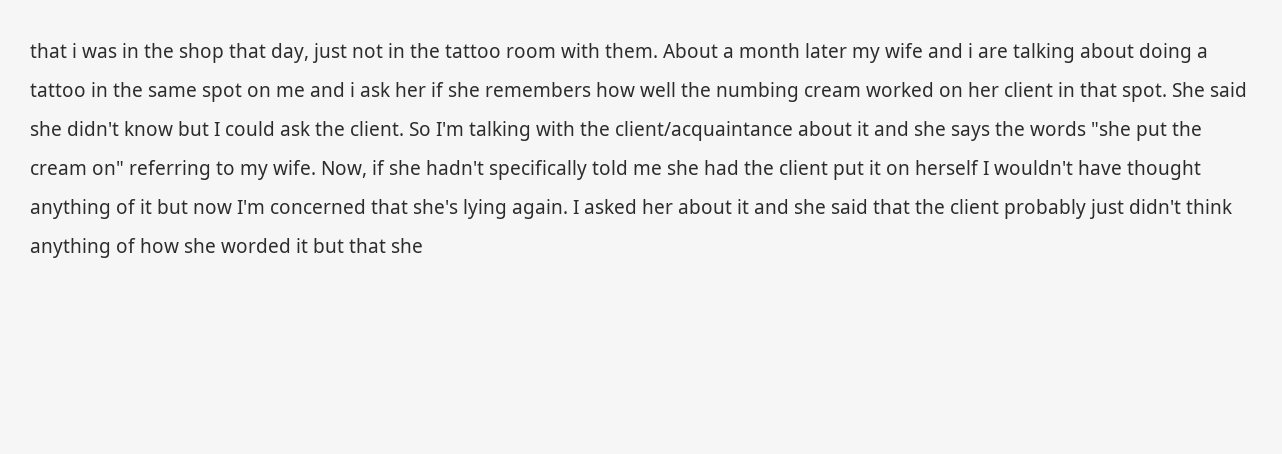that i was in the shop that day, just not in the tattoo room with them. About a month later my wife and i are talking about doing a tattoo in the same spot on me and i ask her if she remembers how well the numbing cream worked on her client in that spot. She said she didn't know but I could ask the client. So I'm talking with the client/acquaintance about it and she says the words "she put the cream on" referring to my wife. Now, if she hadn't specifically told me she had the client put it on herself I wouldn't have thought anything of it but now I'm concerned that she's lying again. I asked her about it and she said that the client probably just didn't think anything of how she worded it but that she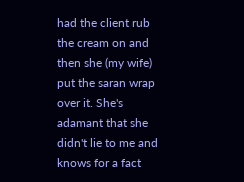had the client rub the cream on and then she (my wife) put the saran wrap over it. She's adamant that she didn't lie to me and knows for a fact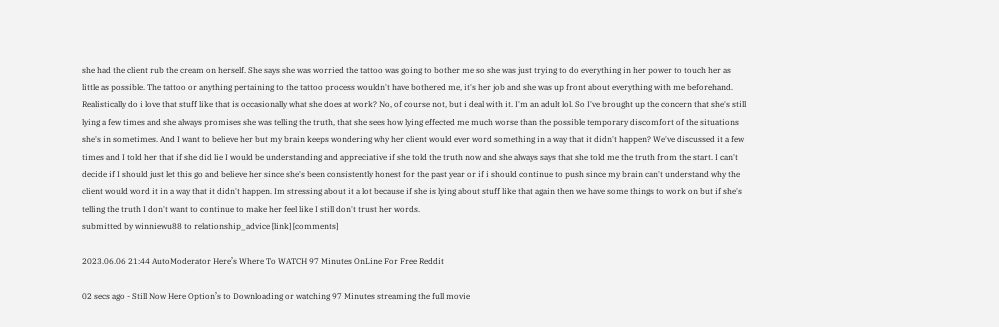she had the client rub the cream on herself. She says she was worried the tattoo was going to bother me so she was just trying to do everything in her power to touch her as little as possible. The tattoo or anything pertaining to the tattoo process wouldn't have bothered me, it's her job and she was up front about everything with me beforehand. Realistically do i love that stuff like that is occasionally what she does at work? No, of course not, but i deal with it. I'm an adult lol. So I've brought up the concern that she's still lying a few times and she always promises she was telling the truth, that she sees how lying effected me much worse than the possible temporary discomfort of the situations she's in sometimes. And I want to believe her but my brain keeps wondering why her client would ever word something in a way that it didn't happen? We've discussed it a few times and I told her that if she did lie I would be understanding and appreciative if she told the truth now and she always says that she told me the truth from the start. I can't decide if I should just let this go and believe her since she's been consistently honest for the past year or if i should continue to push since my brain can't understand why the client would word it in a way that it didn't happen. Im stressing about it a lot because if she is lying about stuff like that again then we have some things to work on but if she's telling the truth I don't want to continue to make her feel like I still don't trust her words.
submitted by winniewu88 to relationship_advice [link] [comments]

2023.06.06 21:44 AutoModerator Here’s Where To WATCH 97 Minutes OnLine For Free Reddit

02 secs ago - Still Now Here Option’s to Downloading or watching 97 Minutes streaming the full movie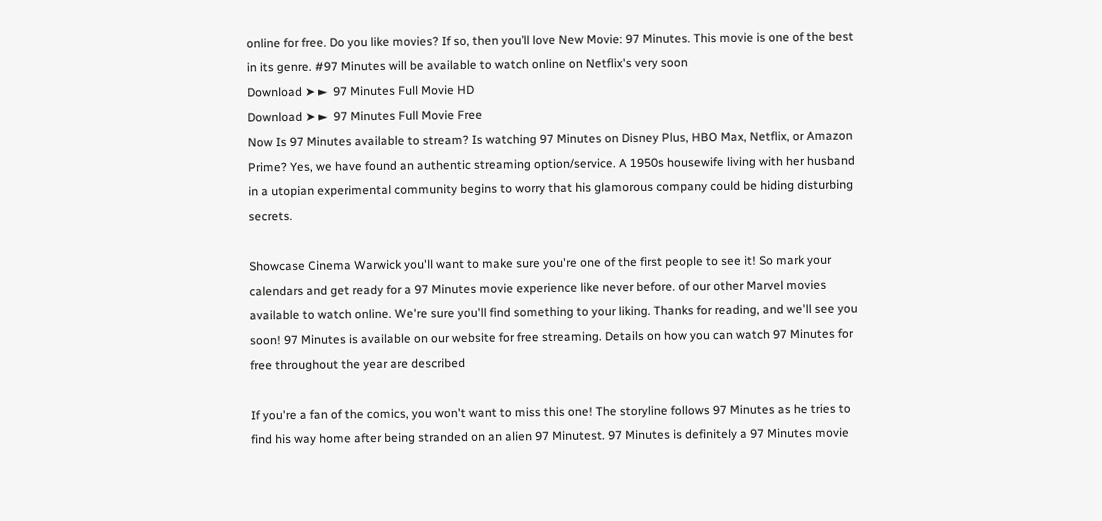online for free. Do you like movies? If so, then you’ll love New Movie: 97 Minutes. This movie is one of the best in its genre. #97 Minutes will be available to watch online on Netflix's very soon
Download ➤ ►  97 Minutes Full Movie HD
Download ➤ ►  97 Minutes Full Movie Free
Now Is 97 Minutes available to stream? Is watching 97 Minutes on Disney Plus, HBO Max, Netflix, or Amazon Prime? Yes, we have found an authentic streaming option/service. A 1950s housewife living with her husband in a utopian experimental community begins to worry that his glamorous company could be hiding disturbing secrets.

Showcase Cinema Warwick you'll want to make sure you're one of the first people to see it! So mark your calendars and get ready for a 97 Minutes movie experience like never before. of our other Marvel movies available to watch online. We're sure you'll find something to your liking. Thanks for reading, and we'll see you soon! 97 Minutes is available on our website for free streaming. Details on how you can watch 97 Minutes for free throughout the year are described

If you're a fan of the comics, you won't want to miss this one! The storyline follows 97 Minutes as he tries to find his way home after being stranded on an alien 97 Minutest. 97 Minutes is definitely a 97 Minutes movie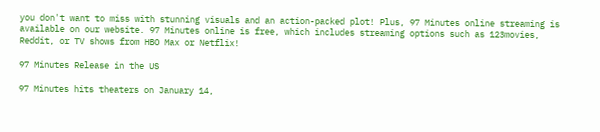you don't want to miss with stunning visuals and an action-packed plot! Plus, 97 Minutes online streaming is available on our website. 97 Minutes online is free, which includes streaming options such as 123movies, Reddit, or TV shows from HBO Max or Netflix!

97 Minutes Release in the US

97 Minutes hits theaters on January 14,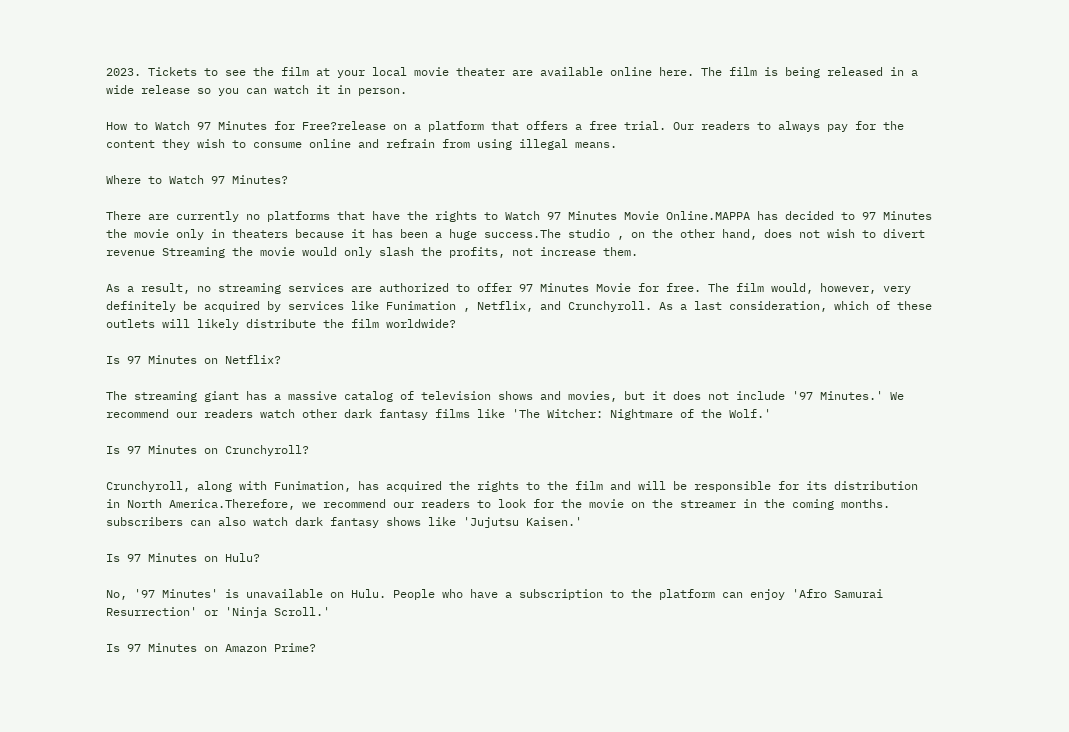2023. Tickets to see the film at your local movie theater are available online here. The film is being released in a wide release so you can watch it in person.

How to Watch 97 Minutes for Free?release on a platform that offers a free trial. Our readers to always pay for the content they wish to consume online and refrain from using illegal means.

Where to Watch 97 Minutes?

There are currently no platforms that have the rights to Watch 97 Minutes Movie Online.MAPPA has decided to 97 Minutes the movie only in theaters because it has been a huge success.The studio , on the other hand, does not wish to divert revenue Streaming the movie would only slash the profits, not increase them.

As a result, no streaming services are authorized to offer 97 Minutes Movie for free. The film would, however, very definitely be acquired by services like Funimation , Netflix, and Crunchyroll. As a last consideration, which of these outlets will likely distribute the film worldwide?

Is 97 Minutes on Netflix?

The streaming giant has a massive catalog of television shows and movies, but it does not include '97 Minutes.' We recommend our readers watch other dark fantasy films like 'The Witcher: Nightmare of the Wolf.'

Is 97 Minutes on Crunchyroll?

Crunchyroll, along with Funimation, has acquired the rights to the film and will be responsible for its distribution in North America.Therefore, we recommend our readers to look for the movie on the streamer in the coming months. subscribers can also watch dark fantasy shows like 'Jujutsu Kaisen.'

Is 97 Minutes on Hulu?

No, '97 Minutes' is unavailable on Hulu. People who have a subscription to the platform can enjoy 'Afro Samurai Resurrection' or 'Ninja Scroll.'

Is 97 Minutes on Amazon Prime?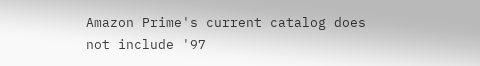Amazon Prime's current catalog does not include '97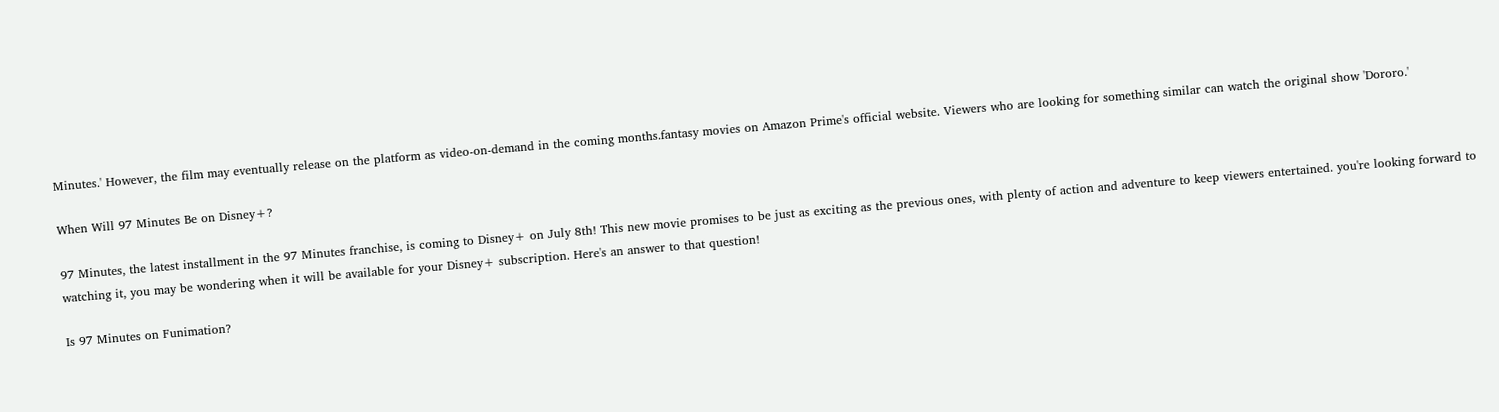Minutes.' However, the film may eventually release on the platform as video-on-demand in the coming months.fantasy movies on Amazon Prime's official website. Viewers who are looking for something similar can watch the original show 'Dororo.'

When Will 97 Minutes Be on Disney+?

97 Minutes, the latest installment in the 97 Minutes franchise, is coming to Disney+ on July 8th! This new movie promises to be just as exciting as the previous ones, with plenty of action and adventure to keep viewers entertained. you're looking forward to watching it, you may be wondering when it will be available for your Disney+ subscription. Here's an answer to that question!

Is 97 Minutes on Funimation?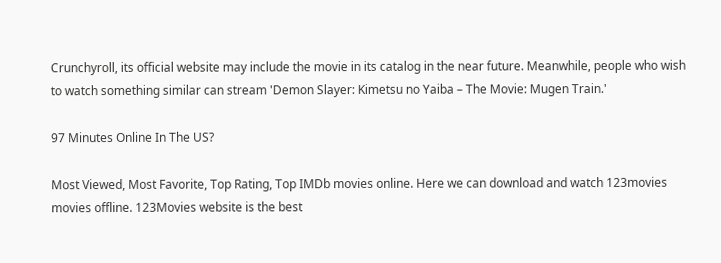Crunchyroll, its official website may include the movie in its catalog in the near future. Meanwhile, people who wish to watch something similar can stream 'Demon Slayer: Kimetsu no Yaiba – The Movie: Mugen Train.'

97 Minutes Online In The US?

Most Viewed, Most Favorite, Top Rating, Top IMDb movies online. Here we can download and watch 123movies movies offline. 123Movies website is the best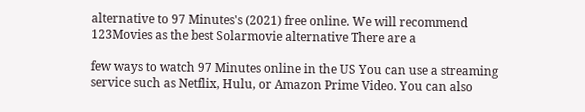alternative to 97 Minutes's (2021) free online. We will recommend 123Movies as the best Solarmovie alternative There are a

few ways to watch 97 Minutes online in the US You can use a streaming service such as Netflix, Hulu, or Amazon Prime Video. You can also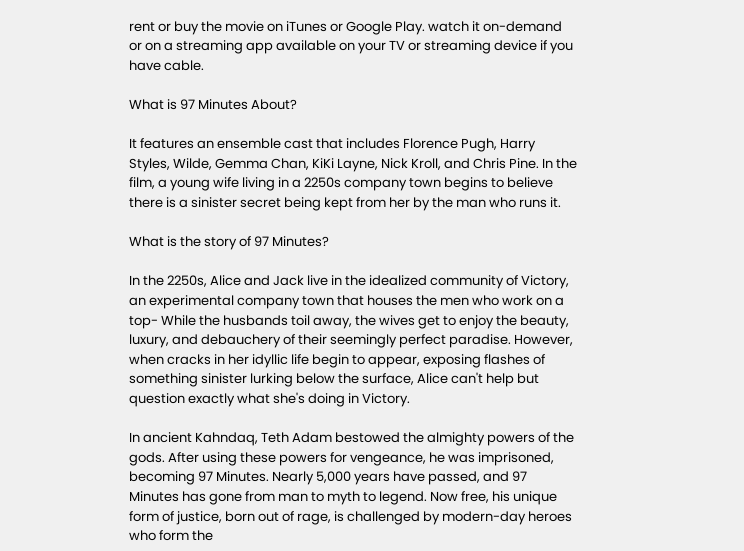rent or buy the movie on iTunes or Google Play. watch it on-demand or on a streaming app available on your TV or streaming device if you have cable.

What is 97 Minutes About?

It features an ensemble cast that includes Florence Pugh, Harry Styles, Wilde, Gemma Chan, KiKi Layne, Nick Kroll, and Chris Pine. In the film, a young wife living in a 2250s company town begins to believe there is a sinister secret being kept from her by the man who runs it.

What is the story of 97 Minutes?

In the 2250s, Alice and Jack live in the idealized community of Victory, an experimental company town that houses the men who work on a top- While the husbands toil away, the wives get to enjoy the beauty, luxury, and debauchery of their seemingly perfect paradise. However, when cracks in her idyllic life begin to appear, exposing flashes of something sinister lurking below the surface, Alice can't help but question exactly what she's doing in Victory.

In ancient Kahndaq, Teth Adam bestowed the almighty powers of the gods. After using these powers for vengeance, he was imprisoned, becoming 97 Minutes. Nearly 5,000 years have passed, and 97 Minutes has gone from man to myth to legend. Now free, his unique form of justice, born out of rage, is challenged by modern-day heroes who form the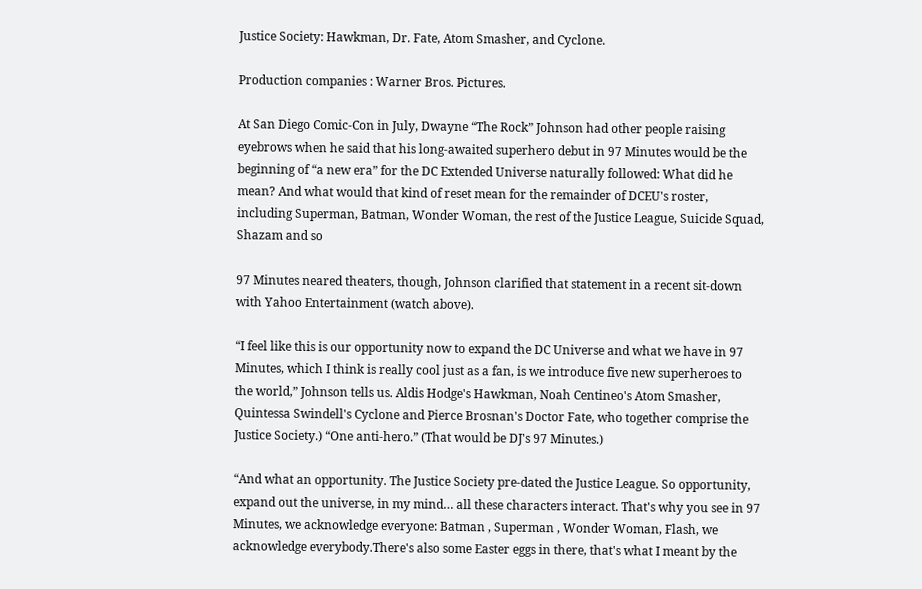Justice Society: Hawkman, Dr. Fate, Atom Smasher, and Cyclone.

Production companies : Warner Bros. Pictures.

At San Diego Comic-Con in July, Dwayne “The Rock” Johnson had other people raising eyebrows when he said that his long-awaited superhero debut in 97 Minutes would be the beginning of “a new era” for the DC Extended Universe naturally followed: What did he mean? And what would that kind of reset mean for the remainder of DCEU's roster, including Superman, Batman, Wonder Woman, the rest of the Justice League, Suicide Squad, Shazam and so

97 Minutes neared theaters, though, Johnson clarified that statement in a recent sit-down with Yahoo Entertainment (watch above).

“I feel like this is our opportunity now to expand the DC Universe and what we have in 97 Minutes, which I think is really cool just as a fan, is we introduce five new superheroes to the world,” Johnson tells us. Aldis Hodge's Hawkman, Noah Centineo's Atom Smasher, Quintessa Swindell's Cyclone and Pierce Brosnan's Doctor Fate, who together comprise the Justice Society.) “One anti-hero.” (That would be DJ's 97 Minutes.)

“And what an opportunity. The Justice Society pre-dated the Justice League. So opportunity, expand out the universe, in my mind… all these characters interact. That's why you see in 97 Minutes, we acknowledge everyone: Batman , Superman , Wonder Woman, Flash, we acknowledge everybody.There's also some Easter eggs in there, that's what I meant by the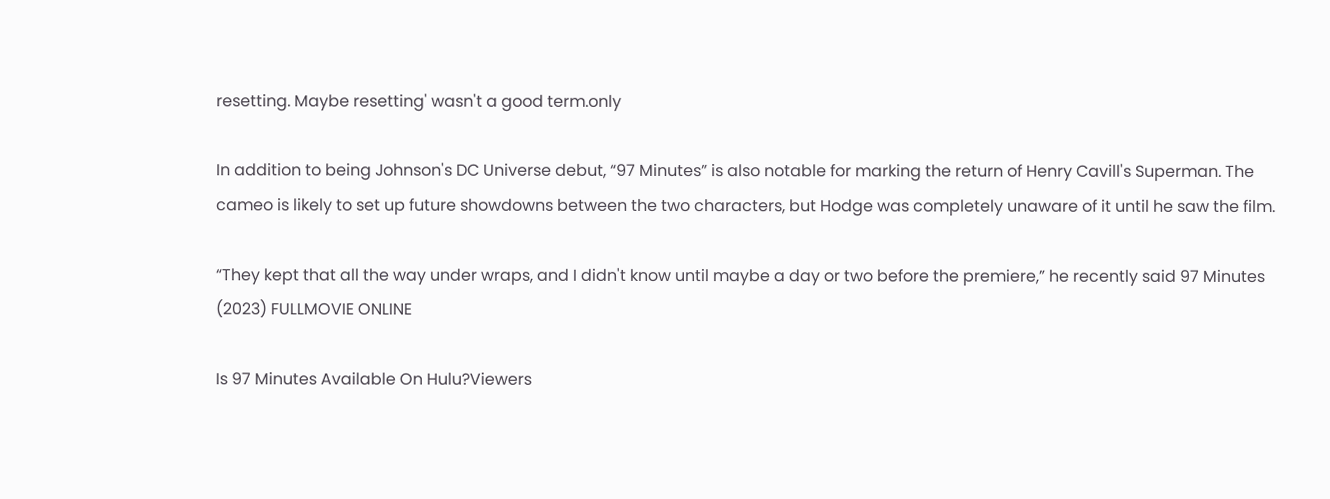resetting. Maybe resetting' wasn't a good term.only

In addition to being Johnson's DC Universe debut, “97 Minutes” is also notable for marking the return of Henry Cavill's Superman. The cameo is likely to set up future showdowns between the two characters, but Hodge was completely unaware of it until he saw the film.

“They kept that all the way under wraps, and I didn't know until maybe a day or two before the premiere,” he recently said 97 Minutes (2023) FULLMOVIE ONLINE

Is 97 Minutes Available On Hulu?Viewers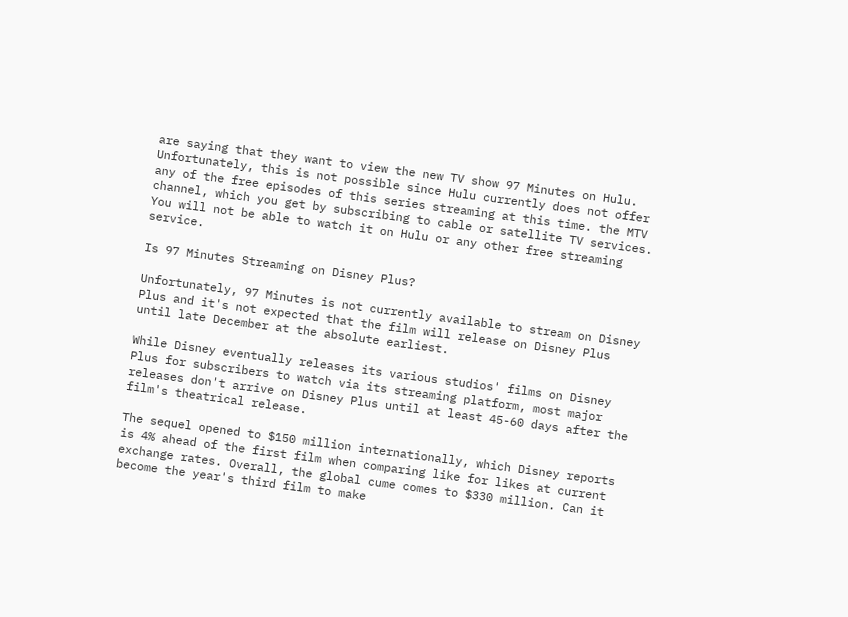are saying that they want to view the new TV show 97 Minutes on Hulu. Unfortunately, this is not possible since Hulu currently does not offer any of the free episodes of this series streaming at this time. the MTV channel, which you get by subscribing to cable or satellite TV services. You will not be able to watch it on Hulu or any other free streaming service.

Is 97 Minutes Streaming on Disney Plus?

Unfortunately, 97 Minutes is not currently available to stream on Disney Plus and it's not expected that the film will release on Disney Plus until late December at the absolute earliest.

While Disney eventually releases its various studios' films on Disney Plus for subscribers to watch via its streaming platform, most major releases don't arrive on Disney Plus until at least 45-60 days after the film's theatrical release.

The sequel opened to $150 million internationally, which Disney reports is 4% ahead of the first film when comparing like for likes at current exchange rates. Overall, the global cume comes to $330 million. Can it become the year's third film to make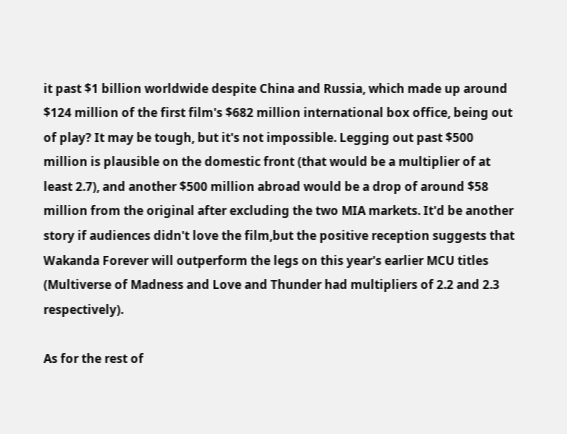it past $1 billion worldwide despite China and Russia, which made up around $124 million of the first film's $682 million international box office, being out of play? It may be tough, but it's not impossible. Legging out past $500 million is plausible on the domestic front (that would be a multiplier of at least 2.7), and another $500 million abroad would be a drop of around $58 million from the original after excluding the two MIA markets. It'd be another story if audiences didn't love the film,but the positive reception suggests that Wakanda Forever will outperform the legs on this year's earlier MCU titles (Multiverse of Madness and Love and Thunder had multipliers of 2.2 and 2.3 respectively).

As for the rest of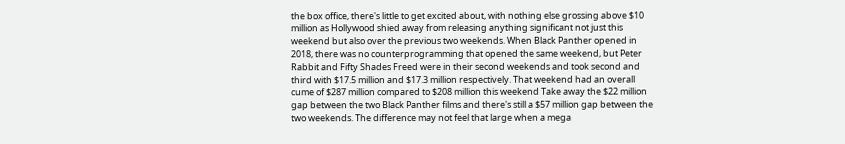the box office, there's little to get excited about, with nothing else grossing above $10 million as Hollywood shied away from releasing anything significant not just this weekend but also over the previous two weekends. When Black Panther opened in 2018, there was no counterprogramming that opened the same weekend, but Peter Rabbit and Fifty Shades Freed were in their second weekends and took second and third with $17.5 million and $17.3 million respectively. That weekend had an overall cume of $287 million compared to $208 million this weekend Take away the $22 million gap between the two Black Panther films and there's still a $57 million gap between the two weekends. The difference may not feel that large when a mega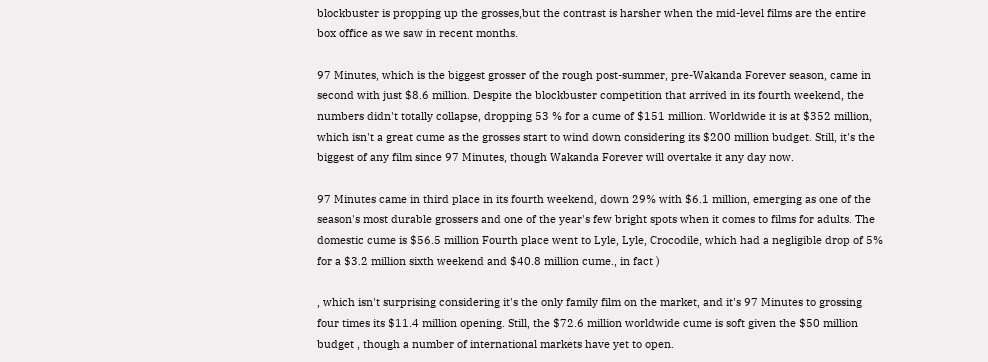blockbuster is propping up the grosses,but the contrast is harsher when the mid-level films are the entire box office as we saw in recent months.

97 Minutes, which is the biggest grosser of the rough post-summer, pre-Wakanda Forever season, came in second with just $8.6 million. Despite the blockbuster competition that arrived in its fourth weekend, the numbers didn't totally collapse, dropping 53 % for a cume of $151 million. Worldwide it is at $352 million, which isn't a great cume as the grosses start to wind down considering its $200 million budget. Still, it's the biggest of any film since 97 Minutes, though Wakanda Forever will overtake it any day now.

97 Minutes came in third place in its fourth weekend, down 29% with $6.1 million, emerging as one of the season's most durable grossers and one of the year's few bright spots when it comes to films for adults. The domestic cume is $56.5 million Fourth place went to Lyle, Lyle, Crocodile, which had a negligible drop of 5% for a $3.2 million sixth weekend and $40.8 million cume., in fact )

, which isn't surprising considering it's the only family film on the market, and it's 97 Minutes to grossing four times its $11.4 million opening. Still, the $72.6 million worldwide cume is soft given the $50 million budget , though a number of international markets have yet to open.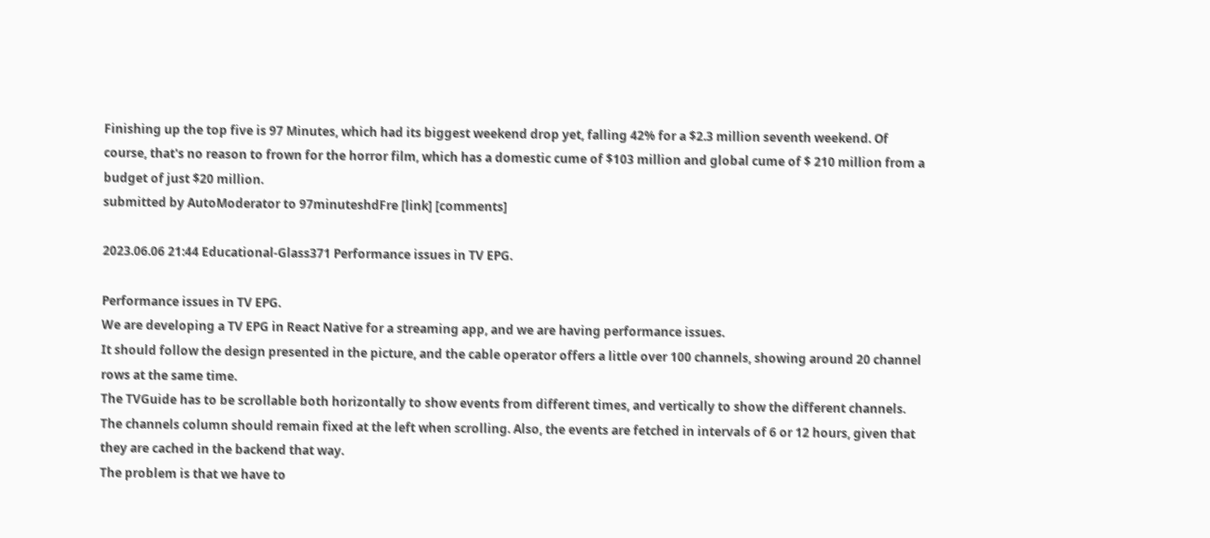Finishing up the top five is 97 Minutes, which had its biggest weekend drop yet, falling 42% for a $2.3 million seventh weekend. Of course, that's no reason to frown for the horror film, which has a domestic cume of $103 million and global cume of $ 210 million from a budget of just $20 million.
submitted by AutoModerator to 97minuteshdFre [link] [comments]

2023.06.06 21:44 Educational-Glass371 Performance issues in TV EPG.

Performance issues in TV EPG.
We are developing a TV EPG in React Native for a streaming app, and we are having performance issues.
It should follow the design presented in the picture, and the cable operator offers a little over 100 channels, showing around 20 channel rows at the same time.
The TVGuide has to be scrollable both horizontally to show events from different times, and vertically to show the different channels. The channels column should remain fixed at the left when scrolling. Also, the events are fetched in intervals of 6 or 12 hours, given that they are cached in the backend that way.
The problem is that we have to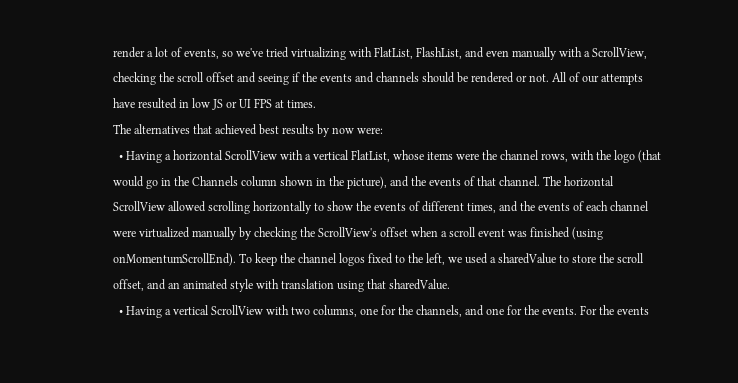render a lot of events, so we've tried virtualizing with FlatList, FlashList, and even manually with a ScrollView, checking the scroll offset and seeing if the events and channels should be rendered or not. All of our attempts have resulted in low JS or UI FPS at times.
The alternatives that achieved best results by now were:
  • Having a horizontal ScrollView with a vertical FlatList, whose items were the channel rows, with the logo (that would go in the Channels column shown in the picture), and the events of that channel. The horizontal ScrollView allowed scrolling horizontally to show the events of different times, and the events of each channel were virtualized manually by checking the ScrollView's offset when a scroll event was finished (using onMomentumScrollEnd). To keep the channel logos fixed to the left, we used a sharedValue to store the scroll offset, and an animated style with translation using that sharedValue.
  • Having a vertical ScrollView with two columns, one for the channels, and one for the events. For the events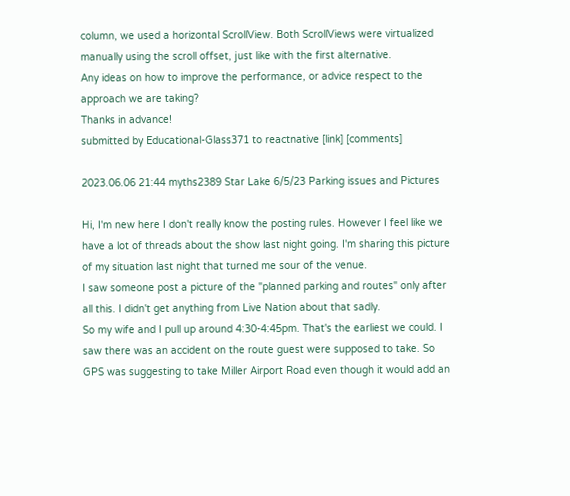column, we used a horizontal ScrollView. Both ScrollViews were virtualized manually using the scroll offset, just like with the first alternative.
Any ideas on how to improve the performance, or advice respect to the approach we are taking?
Thanks in advance!
submitted by Educational-Glass371 to reactnative [link] [comments]

2023.06.06 21:44 myths2389 Star Lake 6/5/23 Parking issues and Pictures

Hi, I'm new here I don't really know the posting rules. However I feel like we have a lot of threads about the show last night going. I'm sharing this picture of my situation last night that turned me sour of the venue.
I saw someone post a picture of the "planned parking and routes" only after all this. I didn't get anything from Live Nation about that sadly.
So my wife and I pull up around 4:30-4:45pm. That's the earliest we could. I saw there was an accident on the route guest were supposed to take. So GPS was suggesting to take Miller Airport Road even though it would add an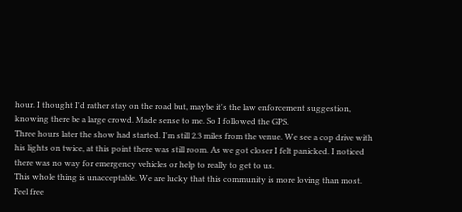hour. I thought I'd rather stay on the road but, maybe it's the law enforcement suggestion, knowing there be a large crowd. Made sense to me. So I followed the GPS.
Three hours later the show had started. I'm still 2.3 miles from the venue. We see a cop drive with his lights on twice, at this point there was still room. As we got closer I felt panicked. I noticed there was no way for emergency vehicles or help to really to get to us.
This whole thing is unacceptable. We are lucky that this community is more loving than most.
Feel free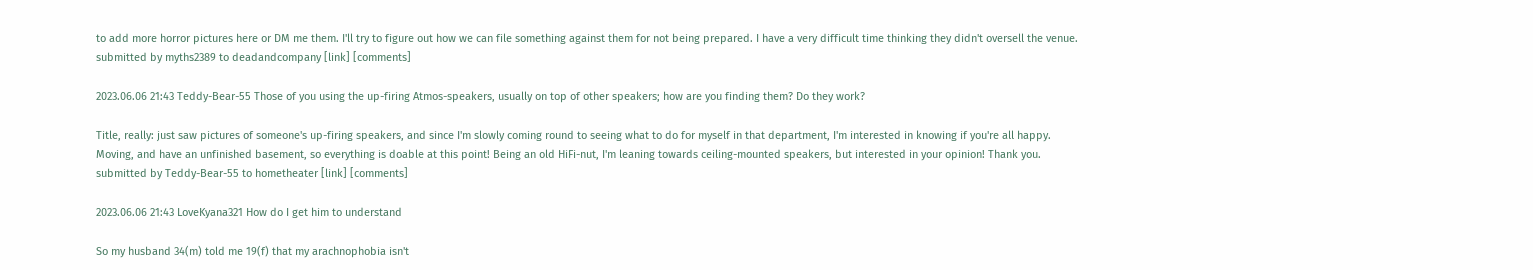to add more horror pictures here or DM me them. I'll try to figure out how we can file something against them for not being prepared. I have a very difficult time thinking they didn't oversell the venue.
submitted by myths2389 to deadandcompany [link] [comments]

2023.06.06 21:43 Teddy-Bear-55 Those of you using the up-firing Atmos-speakers, usually on top of other speakers; how are you finding them? Do they work?

Title, really: just saw pictures of someone's up-firing speakers, and since I'm slowly coming round to seeing what to do for myself in that department, I'm interested in knowing if you're all happy.
Moving, and have an unfinished basement, so everything is doable at this point! Being an old HiFi-nut, I'm leaning towards ceiling-mounted speakers, but interested in your opinion! Thank you.
submitted by Teddy-Bear-55 to hometheater [link] [comments]

2023.06.06 21:43 LoveKyana321 How do I get him to understand

So my husband 34(m) told me 19(f) that my arachnophobia isn't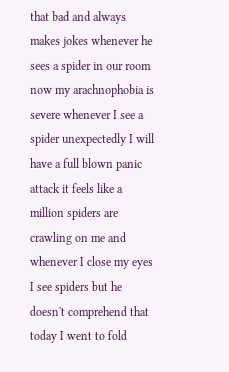that bad and always makes jokes whenever he sees a spider in our room now my arachnophobia is severe whenever I see a spider unexpectedly I will have a full blown panic attack it feels like a million spiders are crawling on me and whenever I close my eyes I see spiders but he doesn't comprehend that today I went to fold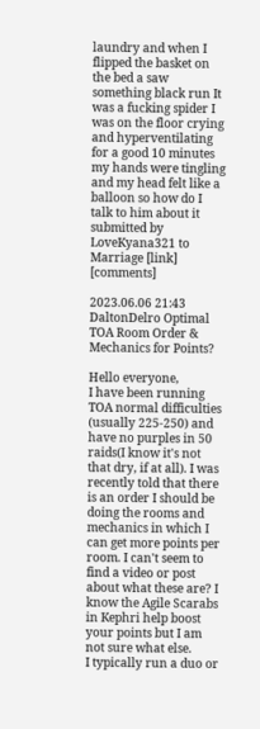laundry and when I flipped the basket on the bed a saw something black run It was a fucking spider I was on the floor crying and hyperventilating for a good 10 minutes my hands were tingling and my head felt like a balloon so how do I talk to him about it
submitted by LoveKyana321 to Marriage [link] [comments]

2023.06.06 21:43 DaltonDelro Optimal TOA Room Order & Mechanics for Points?

Hello everyone,
I have been running TOA normal difficulties (usually 225-250) and have no purples in 50 raids(I know it's not that dry, if at all). I was recently told that there is an order I should be doing the rooms and mechanics in which I can get more points per room. I can't seem to find a video or post about what these are? I know the Agile Scarabs in Kephri help boost your points but I am not sure what else.
I typically run a duo or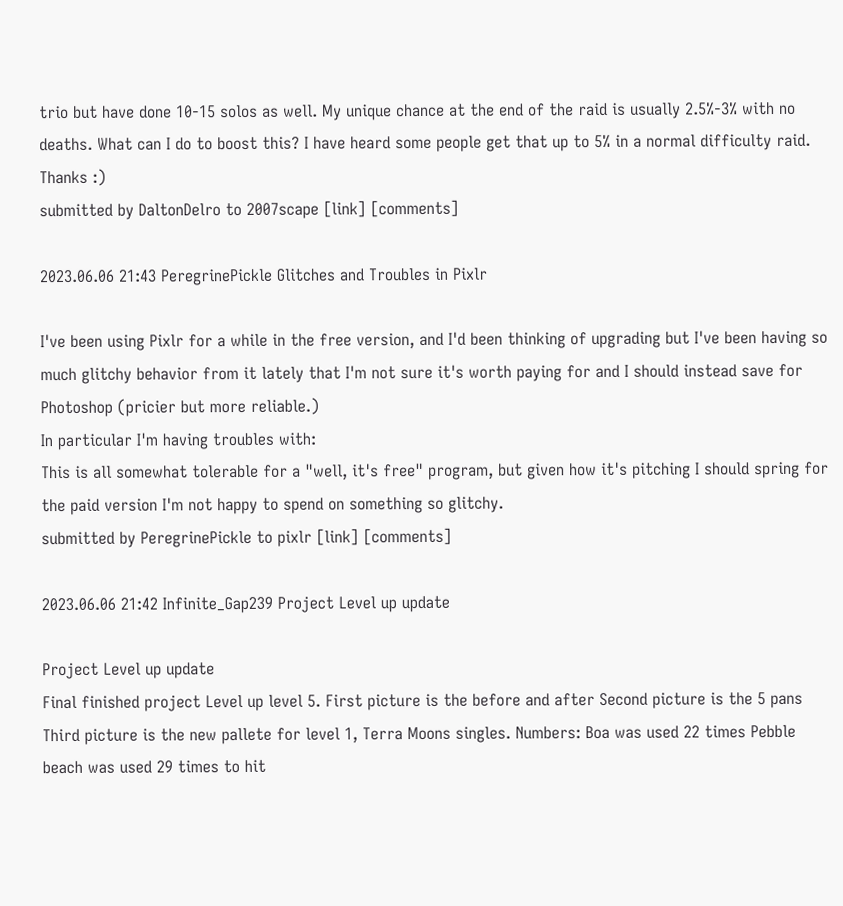trio but have done 10-15 solos as well. My unique chance at the end of the raid is usually 2.5%-3% with no deaths. What can I do to boost this? I have heard some people get that up to 5% in a normal difficulty raid.
Thanks :)
submitted by DaltonDelro to 2007scape [link] [comments]

2023.06.06 21:43 PeregrinePickle Glitches and Troubles in Pixlr

I've been using Pixlr for a while in the free version, and I'd been thinking of upgrading but I've been having so much glitchy behavior from it lately that I'm not sure it's worth paying for and I should instead save for Photoshop (pricier but more reliable.)
In particular I'm having troubles with:
This is all somewhat tolerable for a "well, it's free" program, but given how it's pitching I should spring for the paid version I'm not happy to spend on something so glitchy.
submitted by PeregrinePickle to pixlr [link] [comments]

2023.06.06 21:42 Infinite_Gap239 Project Level up update

Project Level up update
Final finished project Level up level 5. First picture is the before and after Second picture is the 5 pans Third picture is the new pallete for level 1, Terra Moons singles. Numbers: Boa was used 22 times Pebble beach was used 29 times to hit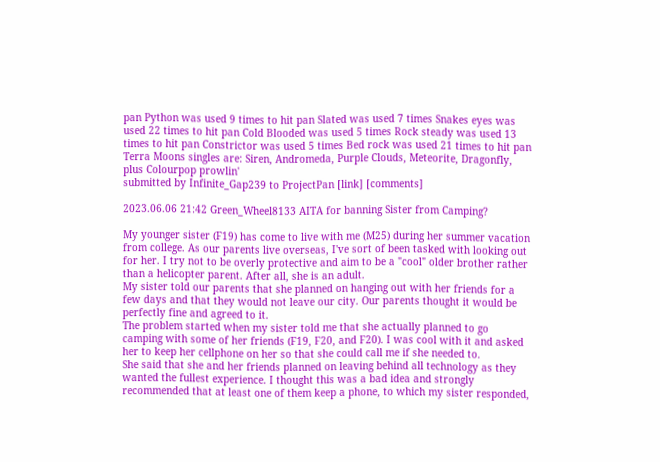pan Python was used 9 times to hit pan Slated was used 7 times Snakes eyes was used 22 times to hit pan Cold Blooded was used 5 times Rock steady was used 13 times to hit pan Constrictor was used 5 times Bed rock was used 21 times to hit pan
Terra Moons singles are: Siren, Andromeda, Purple Clouds, Meteorite, Dragonfly, plus Colourpop prowlin'
submitted by Infinite_Gap239 to ProjectPan [link] [comments]

2023.06.06 21:42 Green_Wheel8133 AITA for banning Sister from Camping?

My younger sister (F19) has come to live with me (M25) during her summer vacation from college. As our parents live overseas, I've sort of been tasked with looking out for her. I try not to be overly protective and aim to be a "cool" older brother rather than a helicopter parent. After all, she is an adult.
My sister told our parents that she planned on hanging out with her friends for a few days and that they would not leave our city. Our parents thought it would be perfectly fine and agreed to it.
The problem started when my sister told me that she actually planned to go camping with some of her friends (F19, F20, and F20). I was cool with it and asked her to keep her cellphone on her so that she could call me if she needed to.
She said that she and her friends planned on leaving behind all technology as they wanted the fullest experience. I thought this was a bad idea and strongly recommended that at least one of them keep a phone, to which my sister responded,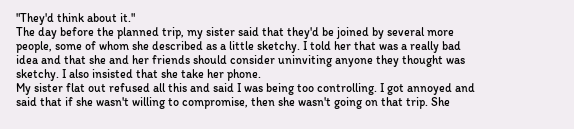"They'd think about it."
The day before the planned trip, my sister said that they'd be joined by several more people, some of whom she described as a little sketchy. I told her that was a really bad idea and that she and her friends should consider uninviting anyone they thought was sketchy. I also insisted that she take her phone.
My sister flat out refused all this and said I was being too controlling. I got annoyed and said that if she wasn't willing to compromise, then she wasn't going on that trip. She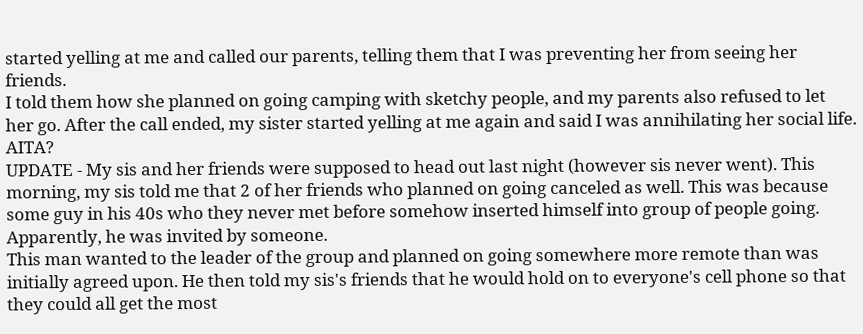started yelling at me and called our parents, telling them that I was preventing her from seeing her friends.
I told them how she planned on going camping with sketchy people, and my parents also refused to let her go. After the call ended, my sister started yelling at me again and said I was annihilating her social life. AITA?
UPDATE - My sis and her friends were supposed to head out last night (however sis never went). This morning, my sis told me that 2 of her friends who planned on going canceled as well. This was because some guy in his 40s who they never met before somehow inserted himself into group of people going. Apparently, he was invited by someone.
This man wanted to the leader of the group and planned on going somewhere more remote than was initially agreed upon. He then told my sis's friends that he would hold on to everyone's cell phone so that they could all get the most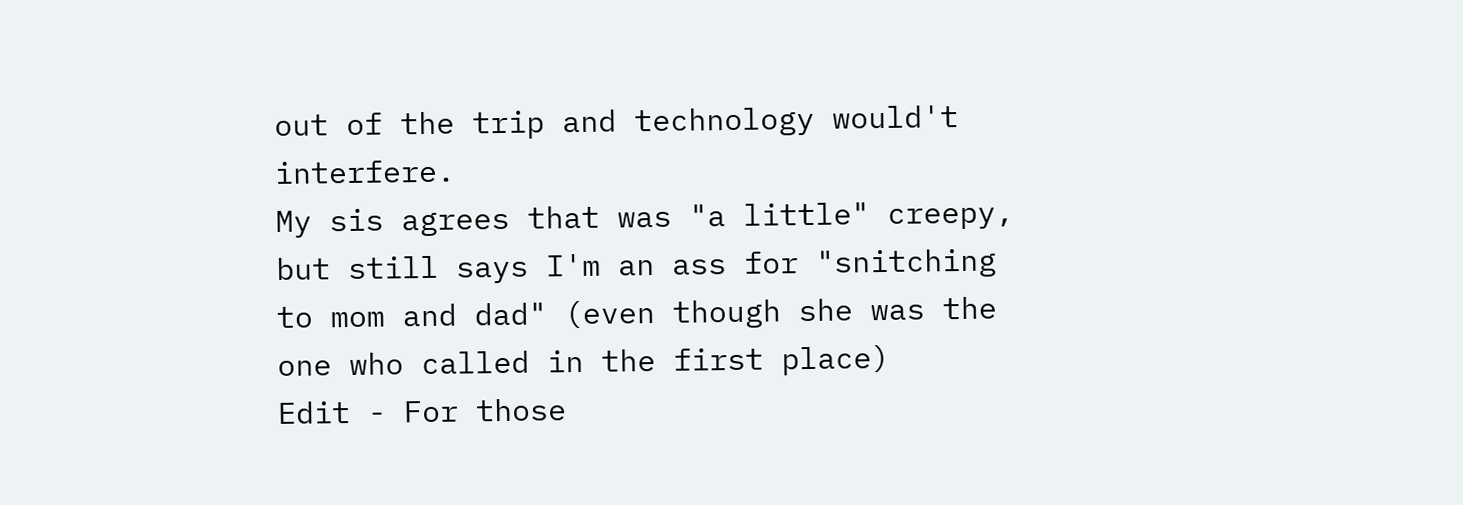out of the trip and technology would't interfere.
My sis agrees that was "a little" creepy, but still says I'm an ass for "snitching to mom and dad" (even though she was the one who called in the first place)
Edit - For those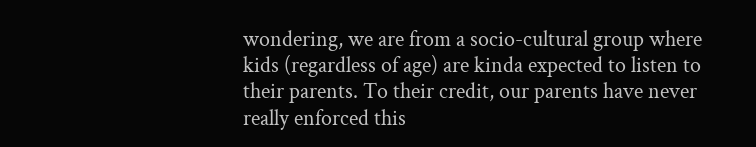wondering, we are from a socio-cultural group where kids (regardless of age) are kinda expected to listen to their parents. To their credit, our parents have never really enforced this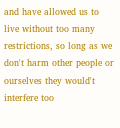and have allowed us to live without too many restrictions, so long as we don't harm other people or ourselves they would't interfere too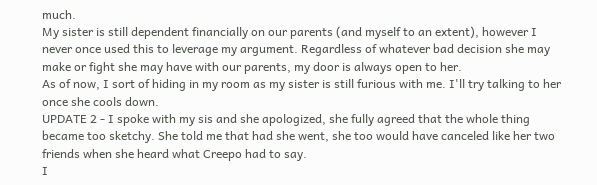much.
My sister is still dependent financially on our parents (and myself to an extent), however I never once used this to leverage my argument. Regardless of whatever bad decision she may make or fight she may have with our parents, my door is always open to her.
As of now, I sort of hiding in my room as my sister is still furious with me. I'll try talking to her once she cools down.
UPDATE 2 - I spoke with my sis and she apologized, she fully agreed that the whole thing became too sketchy. She told me that had she went, she too would have canceled like her two friends when she heard what Creepo had to say.
I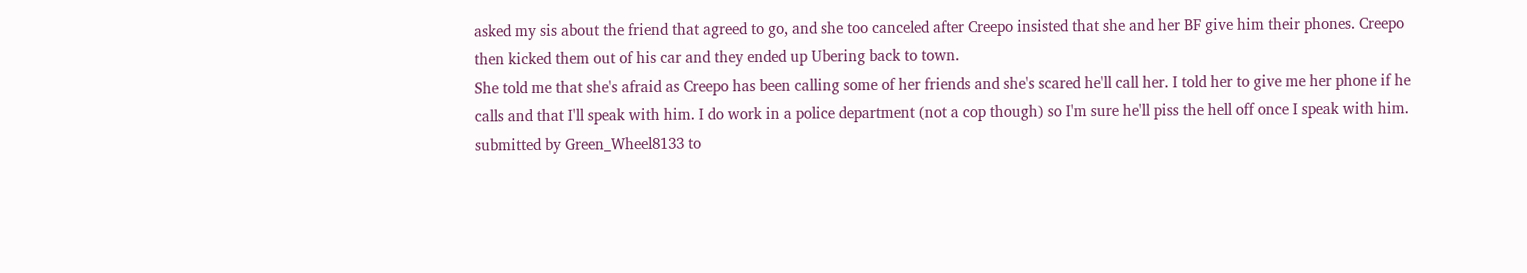asked my sis about the friend that agreed to go, and she too canceled after Creepo insisted that she and her BF give him their phones. Creepo then kicked them out of his car and they ended up Ubering back to town.
She told me that she's afraid as Creepo has been calling some of her friends and she's scared he'll call her. I told her to give me her phone if he calls and that I'll speak with him. I do work in a police department (not a cop though) so I'm sure he'll piss the hell off once I speak with him.
submitted by Green_Wheel8133 to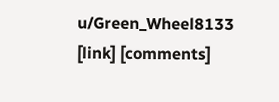u/Green_Wheel8133 [link] [comments]